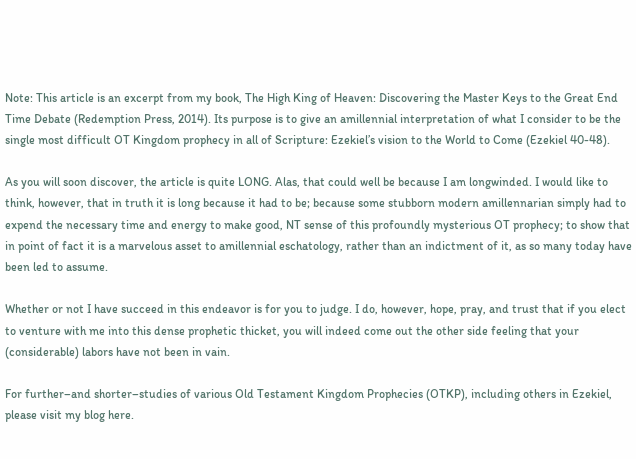Note: This article is an excerpt from my book, The High King of Heaven: Discovering the Master Keys to the Great End Time Debate (Redemption Press, 2014). Its purpose is to give an amillennial interpretation of what I consider to be the single most difficult OT Kingdom prophecy in all of Scripture: Ezekiel’s vision to the World to Come (Ezekiel 40-48).

As you will soon discover, the article is quite LONG. Alas, that could well be because I am longwinded. I would like to think, however, that in truth it is long because it had to be; because some stubborn modern amillennarian simply had to expend the necessary time and energy to make good, NT sense of this profoundly mysterious OT prophecy; to show that in point of fact it is a marvelous asset to amillennial eschatology, rather than an indictment of it, as so many today have been led to assume.

Whether or not I have succeed in this endeavor is for you to judge. I do, however, hope, pray, and trust that if you elect to venture with me into this dense prophetic thicket, you will indeed come out the other side feeling that your (considerable) labors have not been in vain.

For further–and shorter–studies of various Old Testament Kingdom Prophecies (OTKP), including others in Ezekiel, please visit my blog here.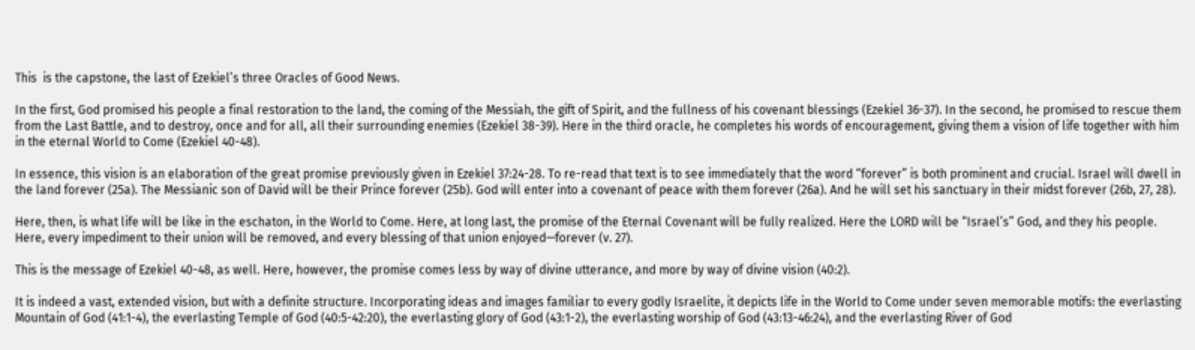This  is the capstone, the last of Ezekiel’s three Oracles of Good News.

In the first, God promised his people a final restoration to the land, the coming of the Messiah, the gift of Spirit, and the fullness of his covenant blessings (Ezekiel 36-37). In the second, he promised to rescue them from the Last Battle, and to destroy, once and for all, all their surrounding enemies (Ezekiel 38-39). Here in the third oracle, he completes his words of encouragement, giving them a vision of life together with him in the eternal World to Come (Ezekiel 40-48).

In essence, this vision is an elaboration of the great promise previously given in Ezekiel 37:24-28. To re-read that text is to see immediately that the word “forever” is both prominent and crucial. Israel will dwell in the land forever (25a). The Messianic son of David will be their Prince forever (25b). God will enter into a covenant of peace with them forever (26a). And he will set his sanctuary in their midst forever (26b, 27, 28).

Here, then, is what life will be like in the eschaton, in the World to Come. Here, at long last, the promise of the Eternal Covenant will be fully realized. Here the LORD will be “Israel’s” God, and they his people. Here, every impediment to their union will be removed, and every blessing of that union enjoyed—forever (v. 27).

This is the message of Ezekiel 40-48, as well. Here, however, the promise comes less by way of divine utterance, and more by way of divine vision (40:2).

It is indeed a vast, extended vision, but with a definite structure. Incorporating ideas and images familiar to every godly Israelite, it depicts life in the World to Come under seven memorable motifs: the everlasting Mountain of God (41:1-4), the everlasting Temple of God (40:5-42:20), the everlasting glory of God (43:1-2), the everlasting worship of God (43:13-46:24), and the everlasting River of God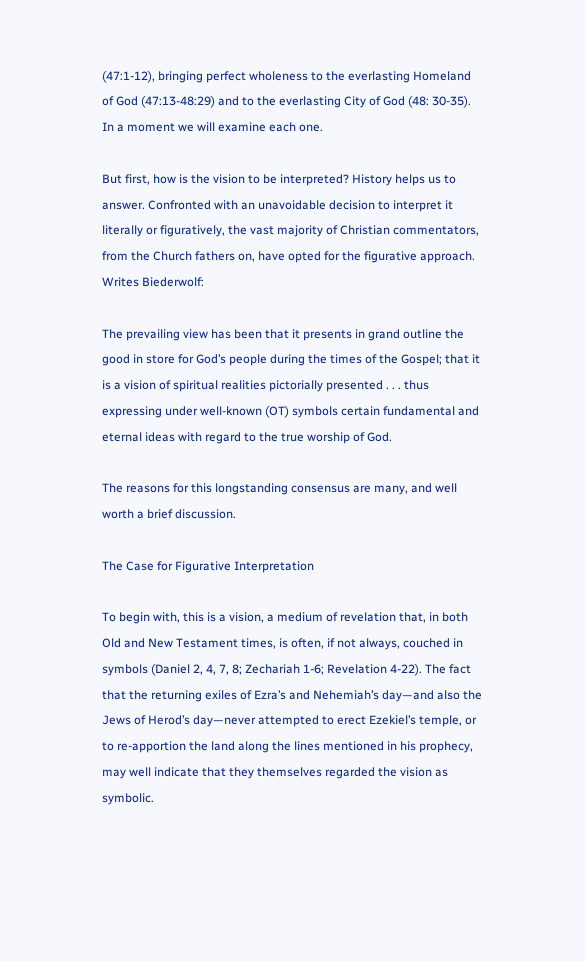(47:1-12), bringing perfect wholeness to the everlasting Homeland of God (47:13-48:29) and to the everlasting City of God (48: 30-35). In a moment we will examine each one.

But first, how is the vision to be interpreted? History helps us to answer. Confronted with an unavoidable decision to interpret it literally or figuratively, the vast majority of Christian commentators, from the Church fathers on, have opted for the figurative approach. Writes Biederwolf:

The prevailing view has been that it presents in grand outline the good in store for God’s people during the times of the Gospel; that it is a vision of spiritual realities pictorially presented . . . thus expressing under well-known (OT) symbols certain fundamental and eternal ideas with regard to the true worship of God.

The reasons for this longstanding consensus are many, and well worth a brief discussion.

The Case for Figurative Interpretation

To begin with, this is a vision, a medium of revelation that, in both Old and New Testament times, is often, if not always, couched in symbols (Daniel 2, 4, 7, 8; Zechariah 1-6; Revelation 4-22). The fact that the returning exiles of Ezra’s and Nehemiah’s day—and also the Jews of Herod’s day—never attempted to erect Ezekiel’s temple, or to re-apportion the land along the lines mentioned in his prophecy, may well indicate that they themselves regarded the vision as symbolic.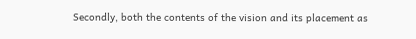Secondly, both the contents of the vision and its placement as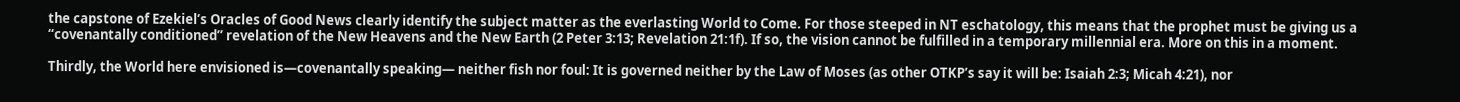the capstone of Ezekiel’s Oracles of Good News clearly identify the subject matter as the everlasting World to Come. For those steeped in NT eschatology, this means that the prophet must be giving us a “covenantally conditioned” revelation of the New Heavens and the New Earth (2 Peter 3:13; Revelation 21:1f). If so, the vision cannot be fulfilled in a temporary millennial era. More on this in a moment.

Thirdly, the World here envisioned is—covenantally speaking— neither fish nor foul: It is governed neither by the Law of Moses (as other OTKP’s say it will be: Isaiah 2:3; Micah 4:21), nor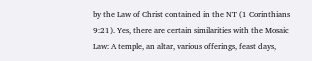by the Law of Christ contained in the NT (1 Corinthians 9:21). Yes, there are certain similarities with the Mosaic Law: A temple, an altar, various offerings, feast days,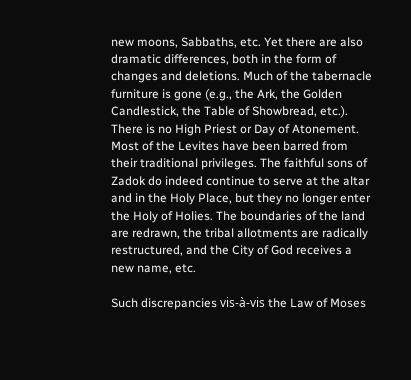new moons, Sabbaths, etc. Yet there are also dramatic differences, both in the form of changes and deletions. Much of the tabernacle furniture is gone (e.g., the Ark, the Golden Candlestick, the Table of Showbread, etc.). There is no High Priest or Day of Atonement. Most of the Levites have been barred from their traditional privileges. The faithful sons of Zadok do indeed continue to serve at the altar and in the Holy Place, but they no longer enter the Holy of Holies. The boundaries of the land are redrawn, the tribal allotments are radically restructured, and the City of God receives a new name, etc.

Such discrepancies vis-à-vis the Law of Moses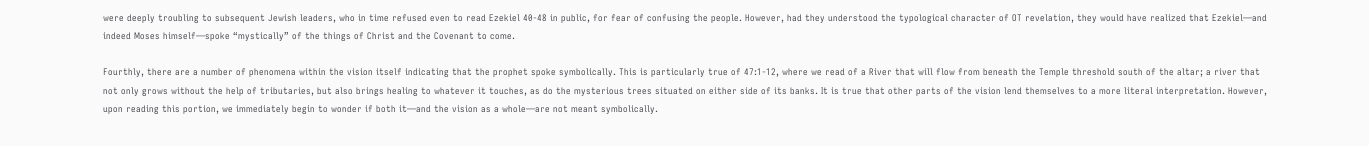were deeply troubling to subsequent Jewish leaders, who in time refused even to read Ezekiel 40-48 in public, for fear of confusing the people. However, had they understood the typological character of OT revelation, they would have realized that Ezekiel—and indeed Moses himself—spoke “mystically” of the things of Christ and the Covenant to come.

Fourthly, there are a number of phenomena within the vision itself indicating that the prophet spoke symbolically. This is particularly true of 47:1-12, where we read of a River that will flow from beneath the Temple threshold south of the altar; a river that not only grows without the help of tributaries, but also brings healing to whatever it touches, as do the mysterious trees situated on either side of its banks. It is true that other parts of the vision lend themselves to a more literal interpretation. However, upon reading this portion, we immediately begin to wonder if both it—and the vision as a whole—are not meant symbolically.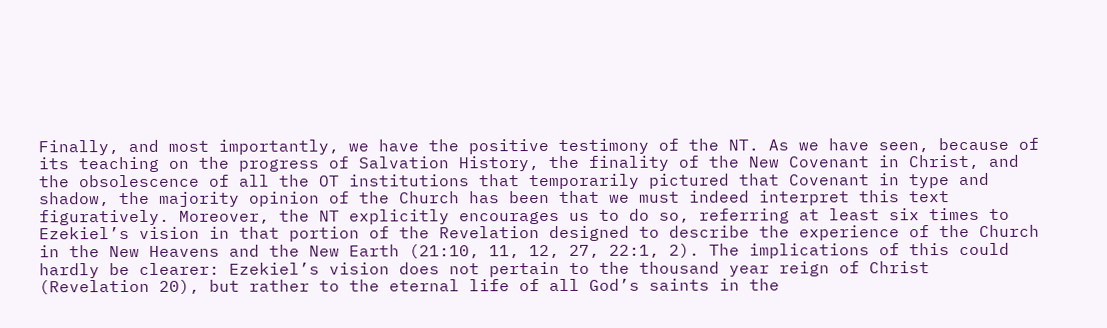Finally, and most importantly, we have the positive testimony of the NT. As we have seen, because of its teaching on the progress of Salvation History, the finality of the New Covenant in Christ, and the obsolescence of all the OT institutions that temporarily pictured that Covenant in type and shadow, the majority opinion of the Church has been that we must indeed interpret this text figuratively. Moreover, the NT explicitly encourages us to do so, referring at least six times to Ezekiel’s vision in that portion of the Revelation designed to describe the experience of the Church in the New Heavens and the New Earth (21:10, 11, 12, 27, 22:1, 2). The implications of this could hardly be clearer: Ezekiel’s vision does not pertain to the thousand year reign of Christ (Revelation 20), but rather to the eternal life of all God’s saints in the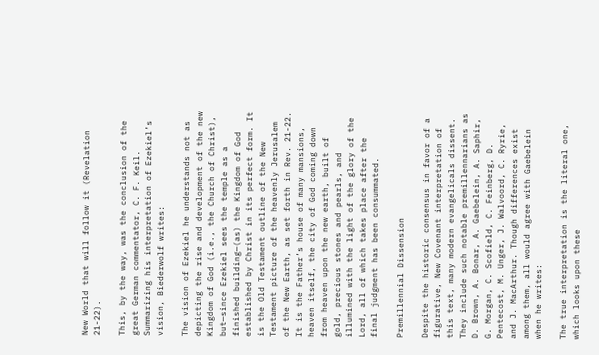New World that will follow it (Revelation 21-22).

This, by the way, was the conclusion of the great German commentator, C. F. Keil. Summarizing his interpretation of Ezekiel’s vision, Biederwolf writes:

The vision of Ezekiel he understands not as depicting the rise and development of the new Kingdom of God (i.e., the Church of Christ), but—since Ezekiel sees the temple as a finished building—(as) the Kingdom of God established by Christ in its perfect form. It is the Old Testament outline of the New Testament picture of the heavenly Jerusalem of the New Earth, as set forth in Rev. 21-22. It is the Father’s house of many mansions, heaven itself, the city of God coming down from heaven upon the new earth, built of gold, precious stones and pearls, and illumined with the light of the glory of the Lord, all of which takes place after the final judgment has been consummated.

Premillennial Dissension

Despite the historic consensus in favor of a figurative, New Covenant interpretation of this text, many modern evangelicals dissent. They include such notable premillennarians as D. Brown, A. Bonar, A. Gaebelein, A. Saphir, G. Morgan, C. Scofield, C. Feinberg, D. Pentecost, M. Unger, J. Walvoord, C. Ryrie, and J. MacArthur. Though differences exist among them, all would agree with Gaebelein when he writes:

The true interpretation is the literal one, which looks upon these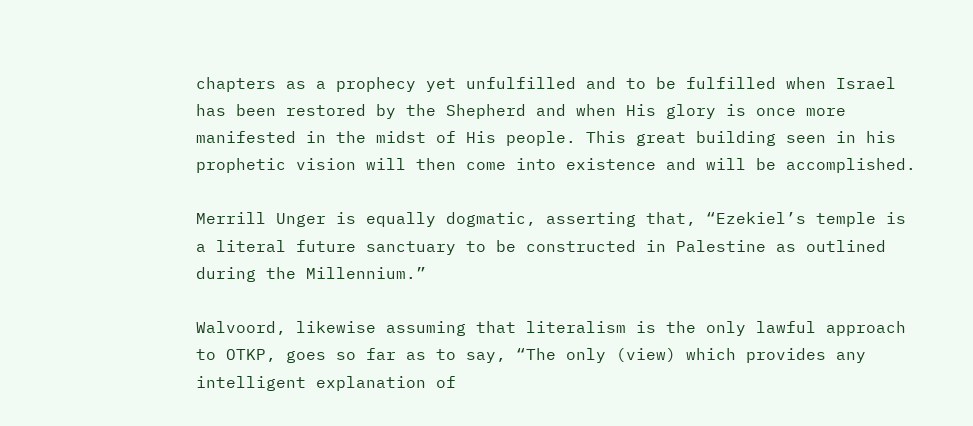chapters as a prophecy yet unfulfilled and to be fulfilled when Israel has been restored by the Shepherd and when His glory is once more manifested in the midst of His people. This great building seen in his prophetic vision will then come into existence and will be accomplished.

Merrill Unger is equally dogmatic, asserting that, “Ezekiel’s temple is a literal future sanctuary to be constructed in Palestine as outlined during the Millennium.”

Walvoord, likewise assuming that literalism is the only lawful approach to OTKP, goes so far as to say, “The only (view) which provides any intelligent explanation of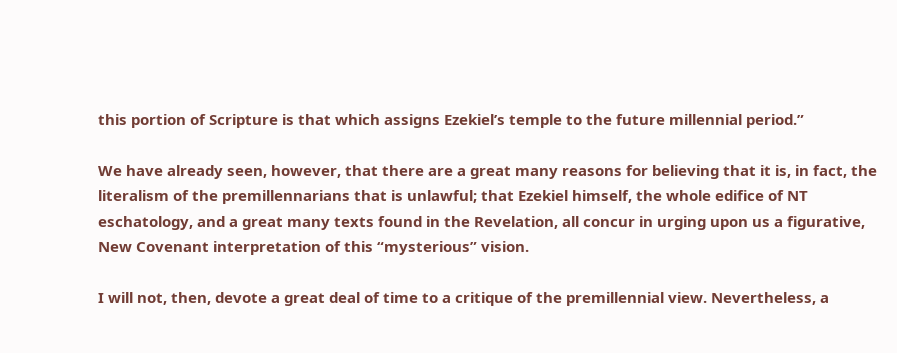this portion of Scripture is that which assigns Ezekiel’s temple to the future millennial period.”

We have already seen, however, that there are a great many reasons for believing that it is, in fact, the literalism of the premillennarians that is unlawful; that Ezekiel himself, the whole edifice of NT eschatology, and a great many texts found in the Revelation, all concur in urging upon us a figurative, New Covenant interpretation of this “mysterious” vision.

I will not, then, devote a great deal of time to a critique of the premillennial view. Nevertheless, a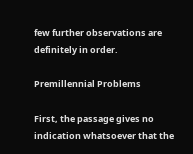few further observations are definitely in order.

Premillennial Problems

First, the passage gives no indication whatsoever that the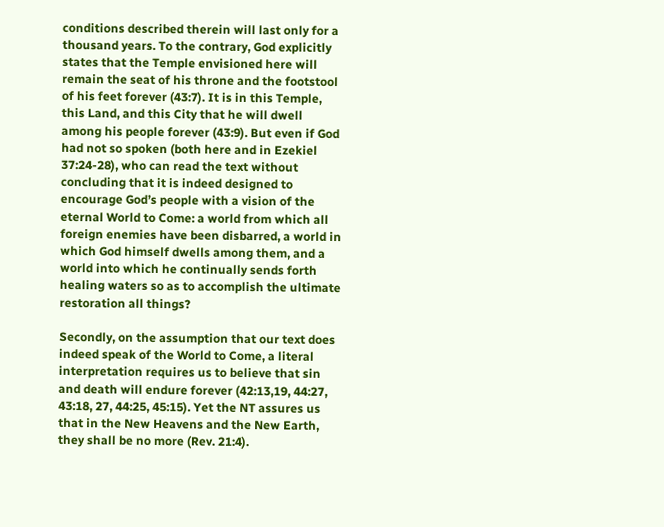conditions described therein will last only for a thousand years. To the contrary, God explicitly states that the Temple envisioned here will remain the seat of his throne and the footstool of his feet forever (43:7). It is in this Temple, this Land, and this City that he will dwell among his people forever (43:9). But even if God had not so spoken (both here and in Ezekiel 37:24-28), who can read the text without concluding that it is indeed designed to encourage God’s people with a vision of the eternal World to Come: a world from which all foreign enemies have been disbarred, a world in which God himself dwells among them, and a world into which he continually sends forth healing waters so as to accomplish the ultimate restoration all things?

Secondly, on the assumption that our text does indeed speak of the World to Come, a literal interpretation requires us to believe that sin and death will endure forever (42:13,19, 44:27, 43:18, 27, 44:25, 45:15). Yet the NT assures us that in the New Heavens and the New Earth, they shall be no more (Rev. 21:4).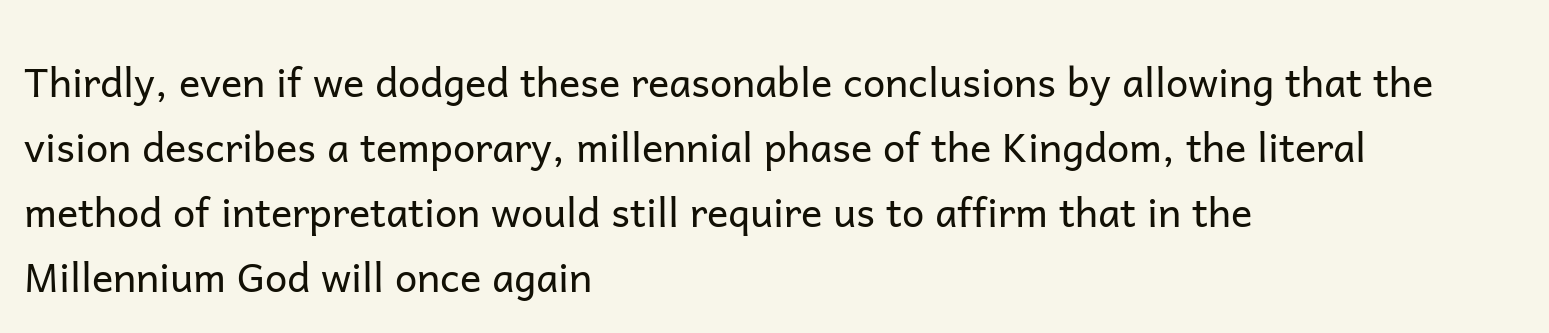Thirdly, even if we dodged these reasonable conclusions by allowing that the vision describes a temporary, millennial phase of the Kingdom, the literal method of interpretation would still require us to affirm that in the Millennium God will once again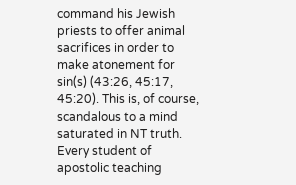command his Jewish priests to offer animal sacrifices in order to make atonement for sin(s) (43:26, 45:17, 45:20). This is, of course, scandalous to a mind saturated in NT truth. Every student of apostolic teaching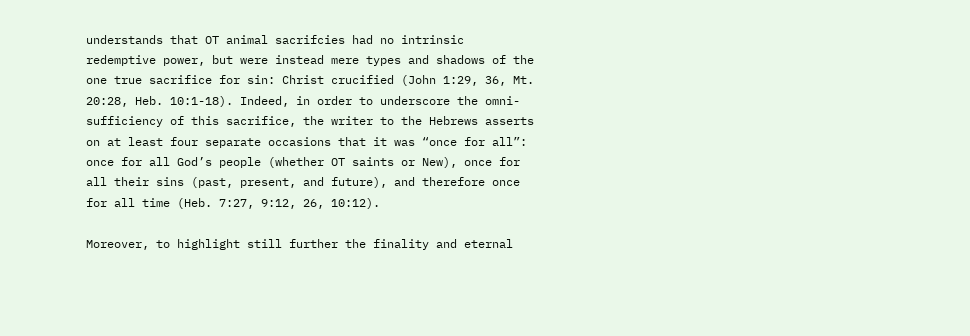understands that OT animal sacrifcies had no intrinsic redemptive power, but were instead mere types and shadows of the one true sacrifice for sin: Christ crucified (John 1:29, 36, Mt. 20:28, Heb. 10:1-18). Indeed, in order to underscore the omni-sufficiency of this sacrifice, the writer to the Hebrews asserts on at least four separate occasions that it was “once for all”: once for all God’s people (whether OT saints or New), once for all their sins (past, present, and future), and therefore once for all time (Heb. 7:27, 9:12, 26, 10:12).

Moreover, to highlight still further the finality and eternal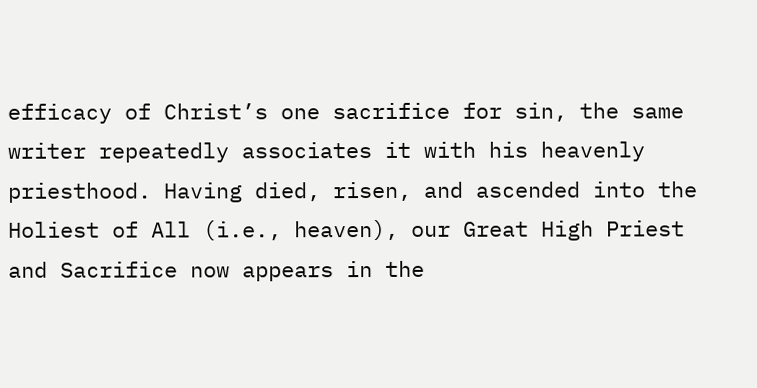efficacy of Christ’s one sacrifice for sin, the same writer repeatedly associates it with his heavenly priesthood. Having died, risen, and ascended into the Holiest of All (i.e., heaven), our Great High Priest and Sacrifice now appears in the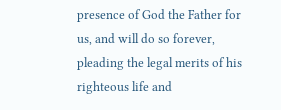presence of God the Father for us, and will do so forever, pleading the legal merits of his righteous life and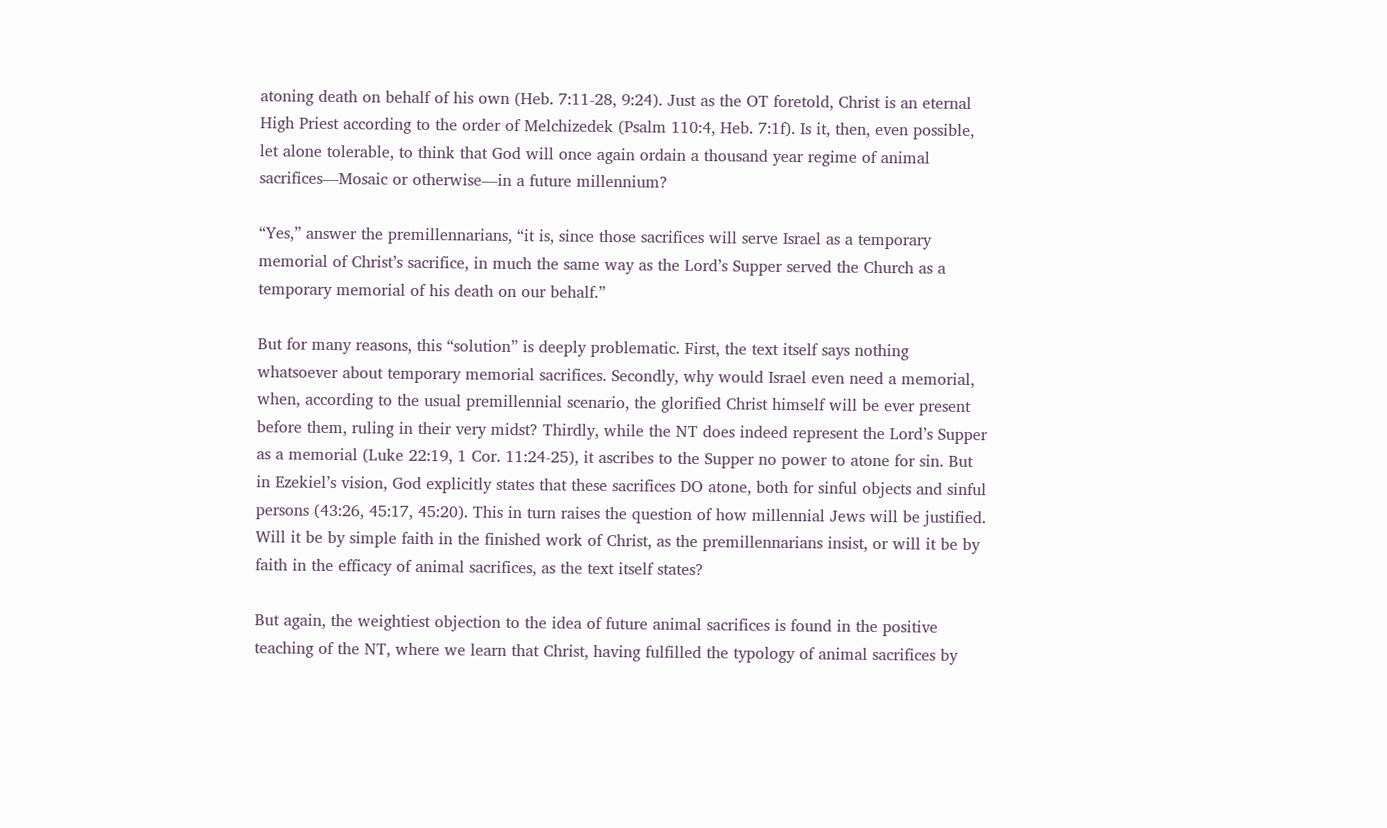atoning death on behalf of his own (Heb. 7:11-28, 9:24). Just as the OT foretold, Christ is an eternal High Priest according to the order of Melchizedek (Psalm 110:4, Heb. 7:1f). Is it, then, even possible, let alone tolerable, to think that God will once again ordain a thousand year regime of animal sacrifices—Mosaic or otherwise—in a future millennium?

“Yes,” answer the premillennarians, “it is, since those sacrifices will serve Israel as a temporary memorial of Christ’s sacrifice, in much the same way as the Lord’s Supper served the Church as a temporary memorial of his death on our behalf.”

But for many reasons, this “solution” is deeply problematic. First, the text itself says nothing whatsoever about temporary memorial sacrifices. Secondly, why would Israel even need a memorial, when, according to the usual premillennial scenario, the glorified Christ himself will be ever present before them, ruling in their very midst? Thirdly, while the NT does indeed represent the Lord’s Supper as a memorial (Luke 22:19, 1 Cor. 11:24-25), it ascribes to the Supper no power to atone for sin. But in Ezekiel’s vision, God explicitly states that these sacrifices DO atone, both for sinful objects and sinful persons (43:26, 45:17, 45:20). This in turn raises the question of how millennial Jews will be justified. Will it be by simple faith in the finished work of Christ, as the premillennarians insist, or will it be by faith in the efficacy of animal sacrifices, as the text itself states?

But again, the weightiest objection to the idea of future animal sacrifices is found in the positive teaching of the NT, where we learn that Christ, having fulfilled the typology of animal sacrifices by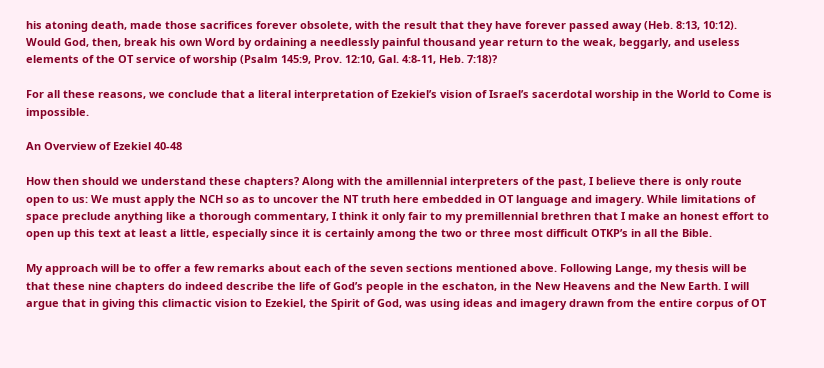his atoning death, made those sacrifices forever obsolete, with the result that they have forever passed away (Heb. 8:13, 10:12). Would God, then, break his own Word by ordaining a needlessly painful thousand year return to the weak, beggarly, and useless elements of the OT service of worship (Psalm 145:9, Prov. 12:10, Gal. 4:8-11, Heb. 7:18)?

For all these reasons, we conclude that a literal interpretation of Ezekiel’s vision of Israel’s sacerdotal worship in the World to Come is impossible.

An Overview of Ezekiel 40-48

How then should we understand these chapters? Along with the amillennial interpreters of the past, I believe there is only route open to us: We must apply the NCH so as to uncover the NT truth here embedded in OT language and imagery. While limitations of space preclude anything like a thorough commentary, I think it only fair to my premillennial brethren that I make an honest effort to open up this text at least a little, especially since it is certainly among the two or three most difficult OTKP’s in all the Bible.

My approach will be to offer a few remarks about each of the seven sections mentioned above. Following Lange, my thesis will be that these nine chapters do indeed describe the life of God’s people in the eschaton, in the New Heavens and the New Earth. I will argue that in giving this climactic vision to Ezekiel, the Spirit of God, was using ideas and imagery drawn from the entire corpus of OT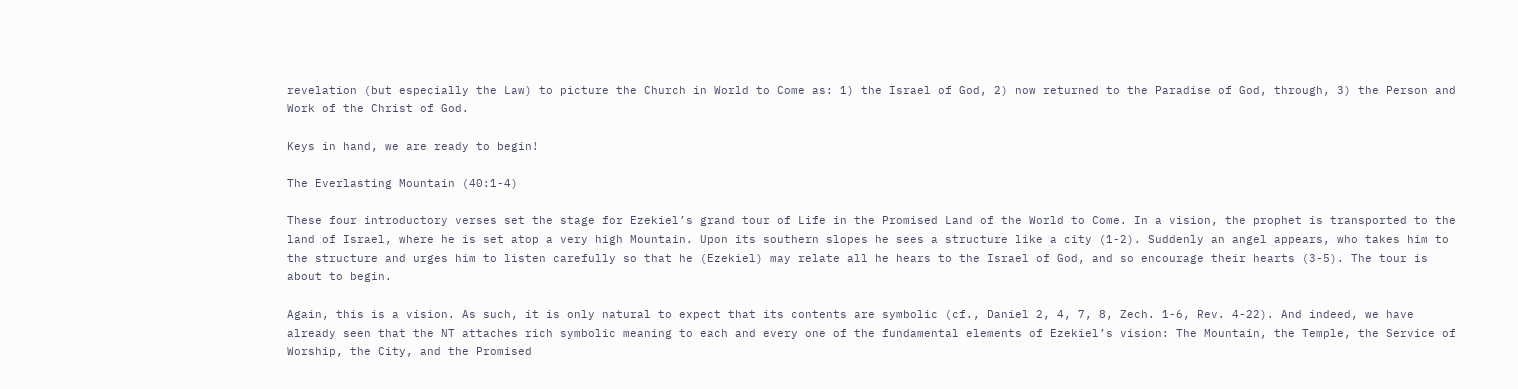revelation (but especially the Law) to picture the Church in World to Come as: 1) the Israel of God, 2) now returned to the Paradise of God, through, 3) the Person and Work of the Christ of God.

Keys in hand, we are ready to begin!

The Everlasting Mountain (40:1-4)

These four introductory verses set the stage for Ezekiel’s grand tour of Life in the Promised Land of the World to Come. In a vision, the prophet is transported to the land of Israel, where he is set atop a very high Mountain. Upon its southern slopes he sees a structure like a city (1-2). Suddenly an angel appears, who takes him to the structure and urges him to listen carefully so that he (Ezekiel) may relate all he hears to the Israel of God, and so encourage their hearts (3-5). The tour is about to begin.

Again, this is a vision. As such, it is only natural to expect that its contents are symbolic (cf., Daniel 2, 4, 7, 8, Zech. 1-6, Rev. 4-22). And indeed, we have already seen that the NT attaches rich symbolic meaning to each and every one of the fundamental elements of Ezekiel’s vision: The Mountain, the Temple, the Service of Worship, the City, and the Promised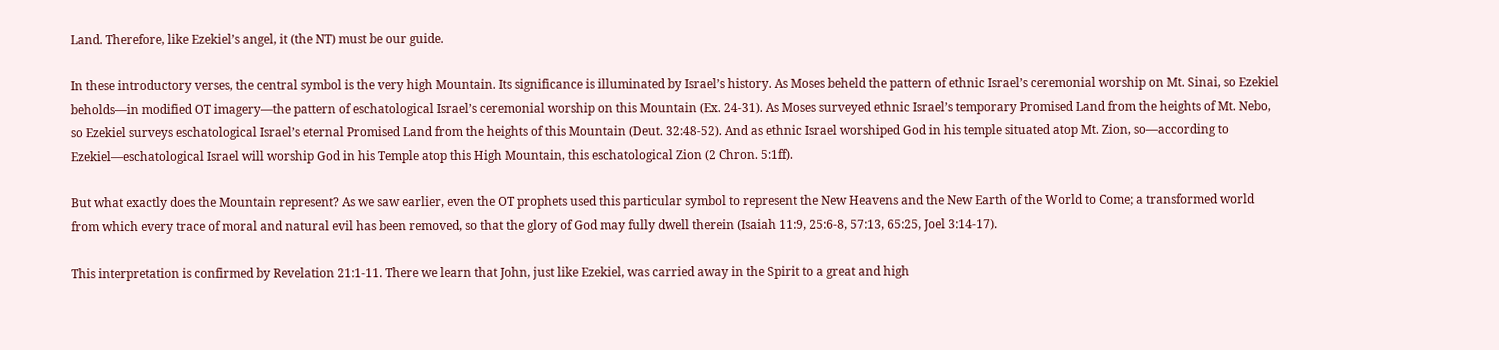Land. Therefore, like Ezekiel’s angel, it (the NT) must be our guide.

In these introductory verses, the central symbol is the very high Mountain. Its significance is illuminated by Israel’s history. As Moses beheld the pattern of ethnic Israel’s ceremonial worship on Mt. Sinai, so Ezekiel beholds—in modified OT imagery—the pattern of eschatological Israel’s ceremonial worship on this Mountain (Ex. 24-31). As Moses surveyed ethnic Israel’s temporary Promised Land from the heights of Mt. Nebo, so Ezekiel surveys eschatological Israel’s eternal Promised Land from the heights of this Mountain (Deut. 32:48-52). And as ethnic Israel worshiped God in his temple situated atop Mt. Zion, so—according to Ezekiel—eschatological Israel will worship God in his Temple atop this High Mountain, this eschatological Zion (2 Chron. 5:1ff).

But what exactly does the Mountain represent? As we saw earlier, even the OT prophets used this particular symbol to represent the New Heavens and the New Earth of the World to Come; a transformed world from which every trace of moral and natural evil has been removed, so that the glory of God may fully dwell therein (Isaiah 11:9, 25:6-8, 57:13, 65:25, Joel 3:14-17).

This interpretation is confirmed by Revelation 21:1-11. There we learn that John, just like Ezekiel, was carried away in the Spirit to a great and high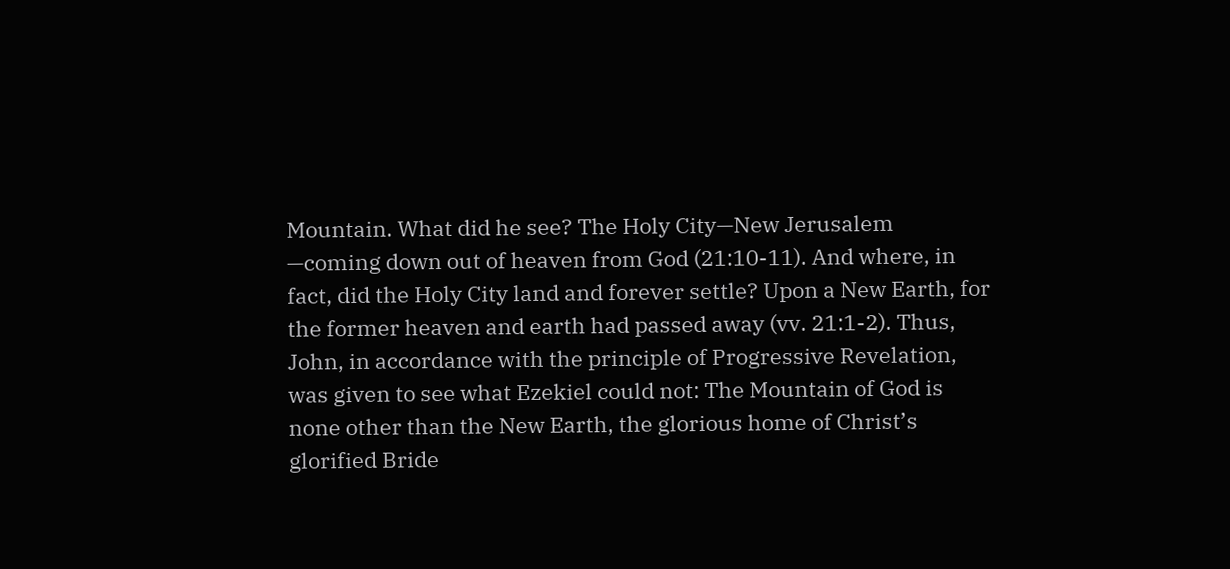Mountain. What did he see? The Holy City—New Jerusalem —coming down out of heaven from God (21:10-11). And where, in fact, did the Holy City land and forever settle? Upon a New Earth, for the former heaven and earth had passed away (vv. 21:1-2). Thus, John, in accordance with the principle of Progressive Revelation, was given to see what Ezekiel could not: The Mountain of God is none other than the New Earth, the glorious home of Christ’s glorified Bride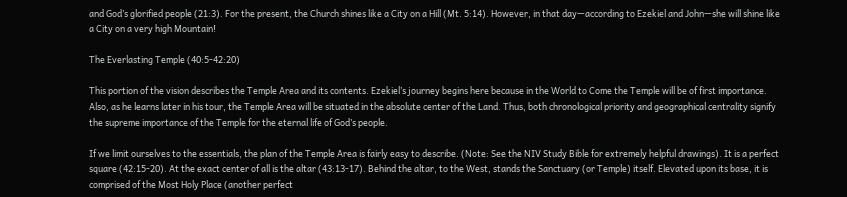and God’s glorified people (21:3). For the present, the Church shines like a City on a Hill (Mt. 5:14). However, in that day—according to Ezekiel and John—she will shine like a City on a very high Mountain!

The Everlasting Temple (40:5-42:20)

This portion of the vision describes the Temple Area and its contents. Ezekiel’s journey begins here because in the World to Come the Temple will be of first importance. Also, as he learns later in his tour, the Temple Area will be situated in the absolute center of the Land. Thus, both chronological priority and geographical centrality signify the supreme importance of the Temple for the eternal life of God’s people.

If we limit ourselves to the essentials, the plan of the Temple Area is fairly easy to describe. (Note: See the NIV Study Bible for extremely helpful drawings). It is a perfect square (42:15-20). At the exact center of all is the altar (43:13-17). Behind the altar, to the West, stands the Sanctuary (or Temple) itself. Elevated upon its base, it is comprised of the Most Holy Place (another perfect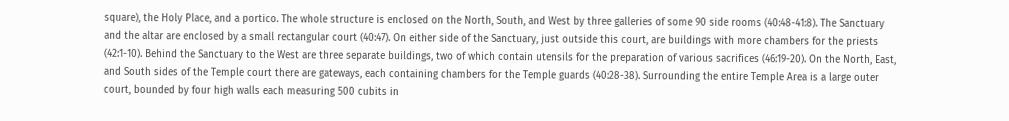square), the Holy Place, and a portico. The whole structure is enclosed on the North, South, and West by three galleries of some 90 side rooms (40:48-41:8). The Sanctuary and the altar are enclosed by a small rectangular court (40:47). On either side of the Sanctuary, just outside this court, are buildings with more chambers for the priests (42:1-10). Behind the Sanctuary to the West are three separate buildings, two of which contain utensils for the preparation of various sacrifices (46:19-20). On the North, East, and South sides of the Temple court there are gateways, each containing chambers for the Temple guards (40:28-38). Surrounding the entire Temple Area is a large outer court, bounded by four high walls each measuring 500 cubits in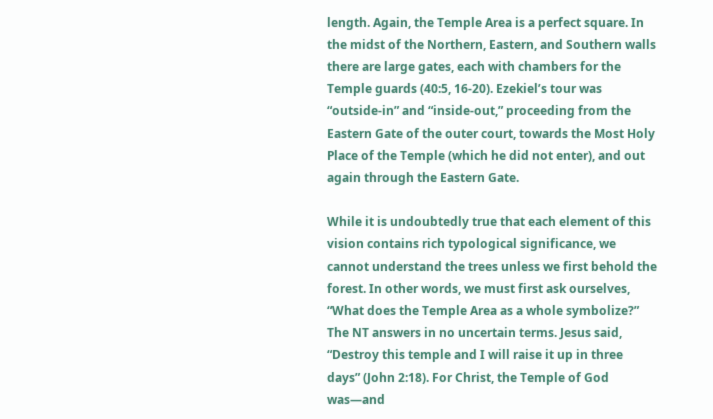length. Again, the Temple Area is a perfect square. In the midst of the Northern, Eastern, and Southern walls there are large gates, each with chambers for the Temple guards (40:5, 16-20). Ezekiel’s tour was “outside-in” and “inside-out,” proceeding from the Eastern Gate of the outer court, towards the Most Holy Place of the Temple (which he did not enter), and out again through the Eastern Gate.

While it is undoubtedly true that each element of this vision contains rich typological significance, we cannot understand the trees unless we first behold the forest. In other words, we must first ask ourselves, “What does the Temple Area as a whole symbolize?” The NT answers in no uncertain terms. Jesus said, “Destroy this temple and I will raise it up in three days” (John 2:18). For Christ, the Temple of God was—and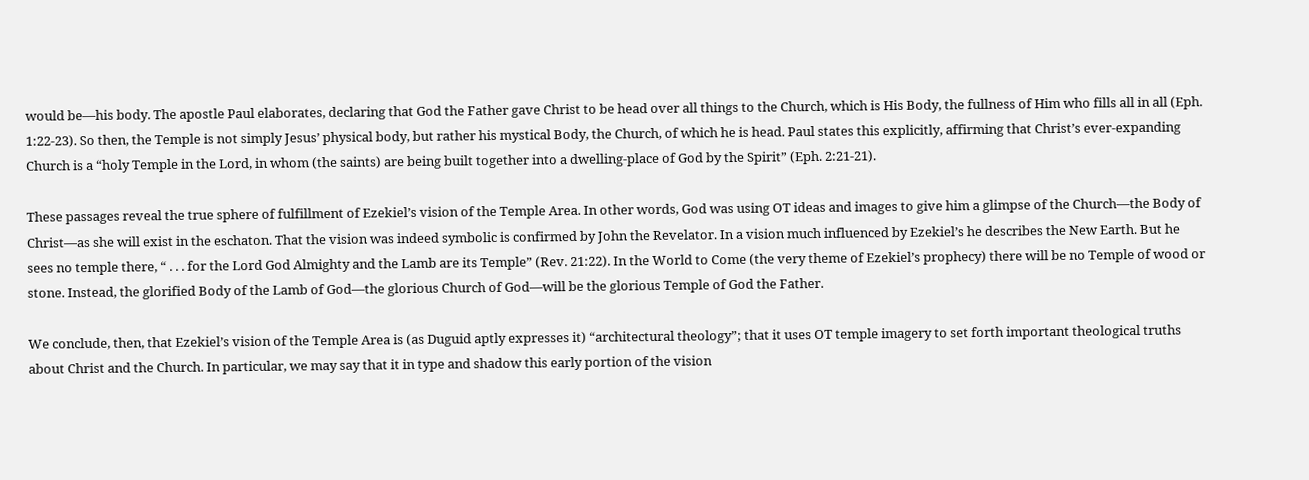would be—his body. The apostle Paul elaborates, declaring that God the Father gave Christ to be head over all things to the Church, which is His Body, the fullness of Him who fills all in all (Eph. 1:22-23). So then, the Temple is not simply Jesus’ physical body, but rather his mystical Body, the Church, of which he is head. Paul states this explicitly, affirming that Christ’s ever-expanding Church is a “holy Temple in the Lord, in whom (the saints) are being built together into a dwelling-place of God by the Spirit” (Eph. 2:21-21).

These passages reveal the true sphere of fulfillment of Ezekiel’s vision of the Temple Area. In other words, God was using OT ideas and images to give him a glimpse of the Church—the Body of Christ—as she will exist in the eschaton. That the vision was indeed symbolic is confirmed by John the Revelator. In a vision much influenced by Ezekiel’s he describes the New Earth. But he sees no temple there, “ . . . for the Lord God Almighty and the Lamb are its Temple” (Rev. 21:22). In the World to Come (the very theme of Ezekiel’s prophecy) there will be no Temple of wood or stone. Instead, the glorified Body of the Lamb of God—the glorious Church of God—will be the glorious Temple of God the Father.

We conclude, then, that Ezekiel’s vision of the Temple Area is (as Duguid aptly expresses it) “architectural theology”; that it uses OT temple imagery to set forth important theological truths about Christ and the Church. In particular, we may say that it in type and shadow this early portion of the vision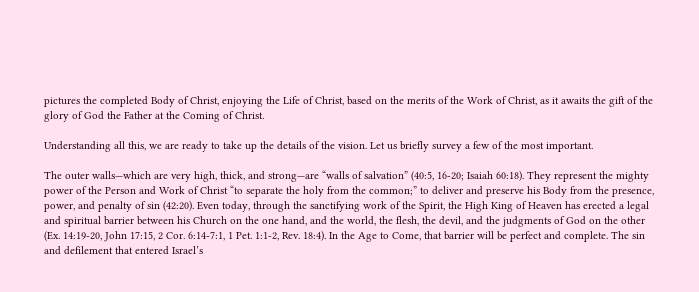pictures the completed Body of Christ, enjoying the Life of Christ, based on the merits of the Work of Christ, as it awaits the gift of the glory of God the Father at the Coming of Christ.

Understanding all this, we are ready to take up the details of the vision. Let us briefly survey a few of the most important.

The outer walls—which are very high, thick, and strong—are “walls of salvation” (40:5, 16-20; Isaiah 60:18). They represent the mighty power of the Person and Work of Christ “to separate the holy from the common;” to deliver and preserve his Body from the presence, power, and penalty of sin (42:20). Even today, through the sanctifying work of the Spirit, the High King of Heaven has erected a legal and spiritual barrier between his Church on the one hand, and the world, the flesh, the devil, and the judgments of God on the other (Ex. 14:19-20, John 17:15, 2 Cor. 6:14-7:1, 1 Pet. 1:1-2, Rev. 18:4). In the Age to Come, that barrier will be perfect and complete. The sin and defilement that entered Israel’s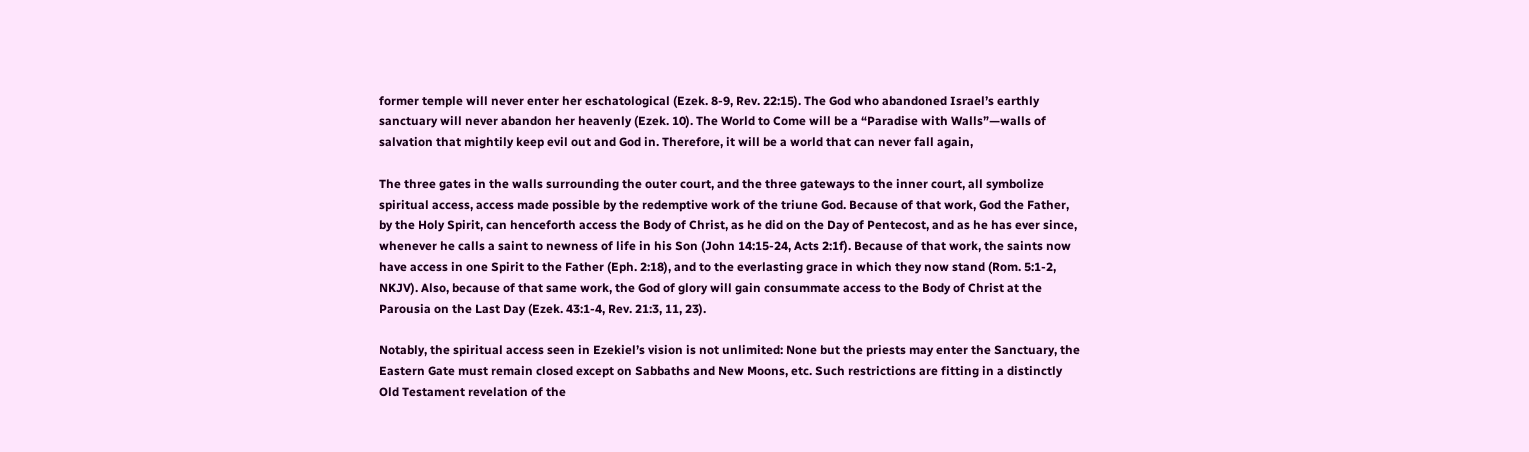former temple will never enter her eschatological (Ezek. 8-9, Rev. 22:15). The God who abandoned Israel’s earthly sanctuary will never abandon her heavenly (Ezek. 10). The World to Come will be a “Paradise with Walls”—walls of salvation that mightily keep evil out and God in. Therefore, it will be a world that can never fall again,

The three gates in the walls surrounding the outer court, and the three gateways to the inner court, all symbolize spiritual access, access made possible by the redemptive work of the triune God. Because of that work, God the Father, by the Holy Spirit, can henceforth access the Body of Christ, as he did on the Day of Pentecost, and as he has ever since, whenever he calls a saint to newness of life in his Son (John 14:15-24, Acts 2:1f). Because of that work, the saints now have access in one Spirit to the Father (Eph. 2:18), and to the everlasting grace in which they now stand (Rom. 5:1-2, NKJV). Also, because of that same work, the God of glory will gain consummate access to the Body of Christ at the Parousia on the Last Day (Ezek. 43:1-4, Rev. 21:3, 11, 23).

Notably, the spiritual access seen in Ezekiel’s vision is not unlimited: None but the priests may enter the Sanctuary, the Eastern Gate must remain closed except on Sabbaths and New Moons, etc. Such restrictions are fitting in a distinctly Old Testament revelation of the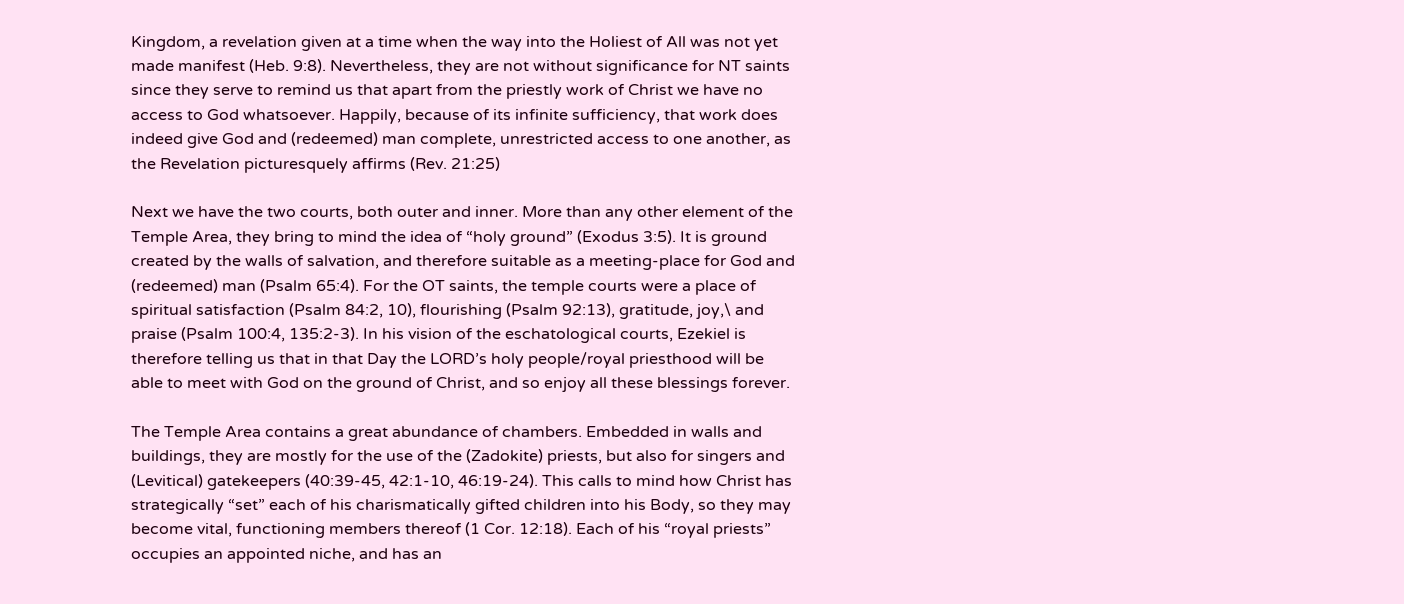Kingdom, a revelation given at a time when the way into the Holiest of All was not yet made manifest (Heb. 9:8). Nevertheless, they are not without significance for NT saints since they serve to remind us that apart from the priestly work of Christ we have no access to God whatsoever. Happily, because of its infinite sufficiency, that work does indeed give God and (redeemed) man complete, unrestricted access to one another, as the Revelation picturesquely affirms (Rev. 21:25)

Next we have the two courts, both outer and inner. More than any other element of the Temple Area, they bring to mind the idea of “holy ground” (Exodus 3:5). It is ground created by the walls of salvation, and therefore suitable as a meeting-place for God and (redeemed) man (Psalm 65:4). For the OT saints, the temple courts were a place of spiritual satisfaction (Psalm 84:2, 10), flourishing (Psalm 92:13), gratitude, joy,\ and praise (Psalm 100:4, 135:2-3). In his vision of the eschatological courts, Ezekiel is therefore telling us that in that Day the LORD’s holy people/royal priesthood will be able to meet with God on the ground of Christ, and so enjoy all these blessings forever.

The Temple Area contains a great abundance of chambers. Embedded in walls and buildings, they are mostly for the use of the (Zadokite) priests, but also for singers and (Levitical) gatekeepers (40:39-45, 42:1-10, 46:19-24). This calls to mind how Christ has strategically “set” each of his charismatically gifted children into his Body, so they may become vital, functioning members thereof (1 Cor. 12:18). Each of his “royal priests” occupies an appointed niche, and has an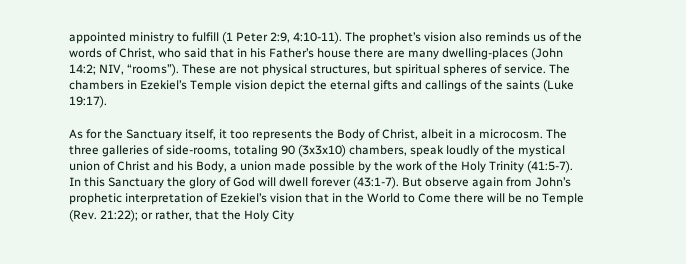appointed ministry to fulfill (1 Peter 2:9, 4:10-11). The prophet’s vision also reminds us of the words of Christ, who said that in his Father’s house there are many dwelling-places (John 14:2; NIV, “rooms”). These are not physical structures, but spiritual spheres of service. The chambers in Ezekiel’s Temple vision depict the eternal gifts and callings of the saints (Luke 19:17).

As for the Sanctuary itself, it too represents the Body of Christ, albeit in a microcosm. The three galleries of side-rooms, totaling 90 (3x3x10) chambers, speak loudly of the mystical union of Christ and his Body, a union made possible by the work of the Holy Trinity (41:5-7). In this Sanctuary the glory of God will dwell forever (43:1-7). But observe again from John’s prophetic interpretation of Ezekiel’s vision that in the World to Come there will be no Temple (Rev. 21:22); or rather, that the Holy City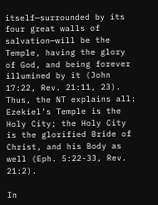itself—surrounded by its four great walls of salvation—will be the Temple, having the glory of God, and being forever illumined by it (John 17:22, Rev. 21:11, 23). Thus, the NT explains all: Ezekiel’s Temple is the Holy City; the Holy City is the glorified Bride of Christ, and his Body as well (Eph. 5:22-33, Rev. 21:2).

In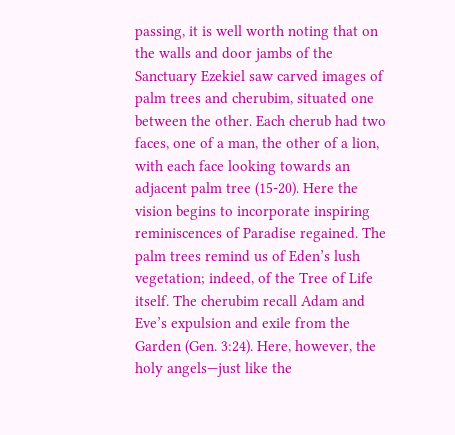passing, it is well worth noting that on the walls and door jambs of the Sanctuary Ezekiel saw carved images of palm trees and cherubim, situated one between the other. Each cherub had two faces, one of a man, the other of a lion, with each face looking towards an adjacent palm tree (15-20). Here the vision begins to incorporate inspiring reminiscences of Paradise regained. The palm trees remind us of Eden’s lush vegetation; indeed, of the Tree of Life itself. The cherubim recall Adam and Eve’s expulsion and exile from the Garden (Gen. 3:24). Here, however, the holy angels—just like the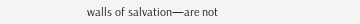walls of salvation—are not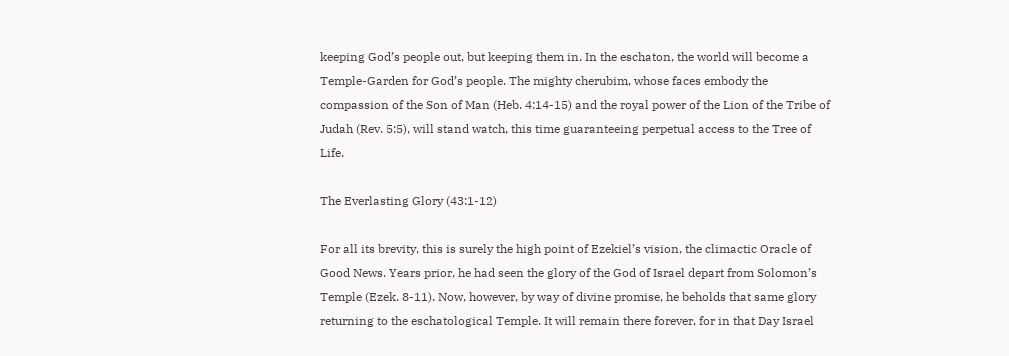keeping God’s people out, but keeping them in. In the eschaton, the world will become a Temple-Garden for God’s people. The mighty cherubim, whose faces embody the compassion of the Son of Man (Heb. 4:14-15) and the royal power of the Lion of the Tribe of Judah (Rev. 5:5), will stand watch, this time guaranteeing perpetual access to the Tree of Life.

The Everlasting Glory (43:1-12)

For all its brevity, this is surely the high point of Ezekiel’s vision, the climactic Oracle of Good News. Years prior, he had seen the glory of the God of Israel depart from Solomon’s Temple (Ezek. 8-11). Now, however, by way of divine promise, he beholds that same glory returning to the eschatological Temple. It will remain there forever, for in that Day Israel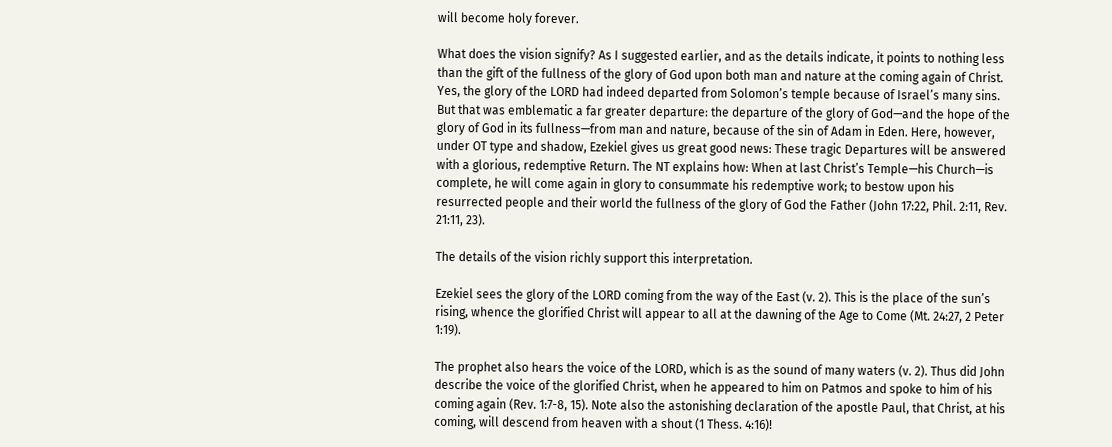will become holy forever.

What does the vision signify? As I suggested earlier, and as the details indicate, it points to nothing less than the gift of the fullness of the glory of God upon both man and nature at the coming again of Christ. Yes, the glory of the LORD had indeed departed from Solomon’s temple because of Israel’s many sins. But that was emblematic a far greater departure: the departure of the glory of God—and the hope of the glory of God in its fullness—from man and nature, because of the sin of Adam in Eden. Here, however, under OT type and shadow, Ezekiel gives us great good news: These tragic Departures will be answered with a glorious, redemptive Return. The NT explains how: When at last Christ’s Temple—his Church—is complete, he will come again in glory to consummate his redemptive work; to bestow upon his resurrected people and their world the fullness of the glory of God the Father (John 17:22, Phil. 2:11, Rev. 21:11, 23).

The details of the vision richly support this interpretation.

Ezekiel sees the glory of the LORD coming from the way of the East (v. 2). This is the place of the sun’s rising, whence the glorified Christ will appear to all at the dawning of the Age to Come (Mt. 24:27, 2 Peter 1:19).

The prophet also hears the voice of the LORD, which is as the sound of many waters (v. 2). Thus did John describe the voice of the glorified Christ, when he appeared to him on Patmos and spoke to him of his coming again (Rev. 1:7-8, 15). Note also the astonishing declaration of the apostle Paul, that Christ, at his coming, will descend from heaven with a shout (1 Thess. 4:16)!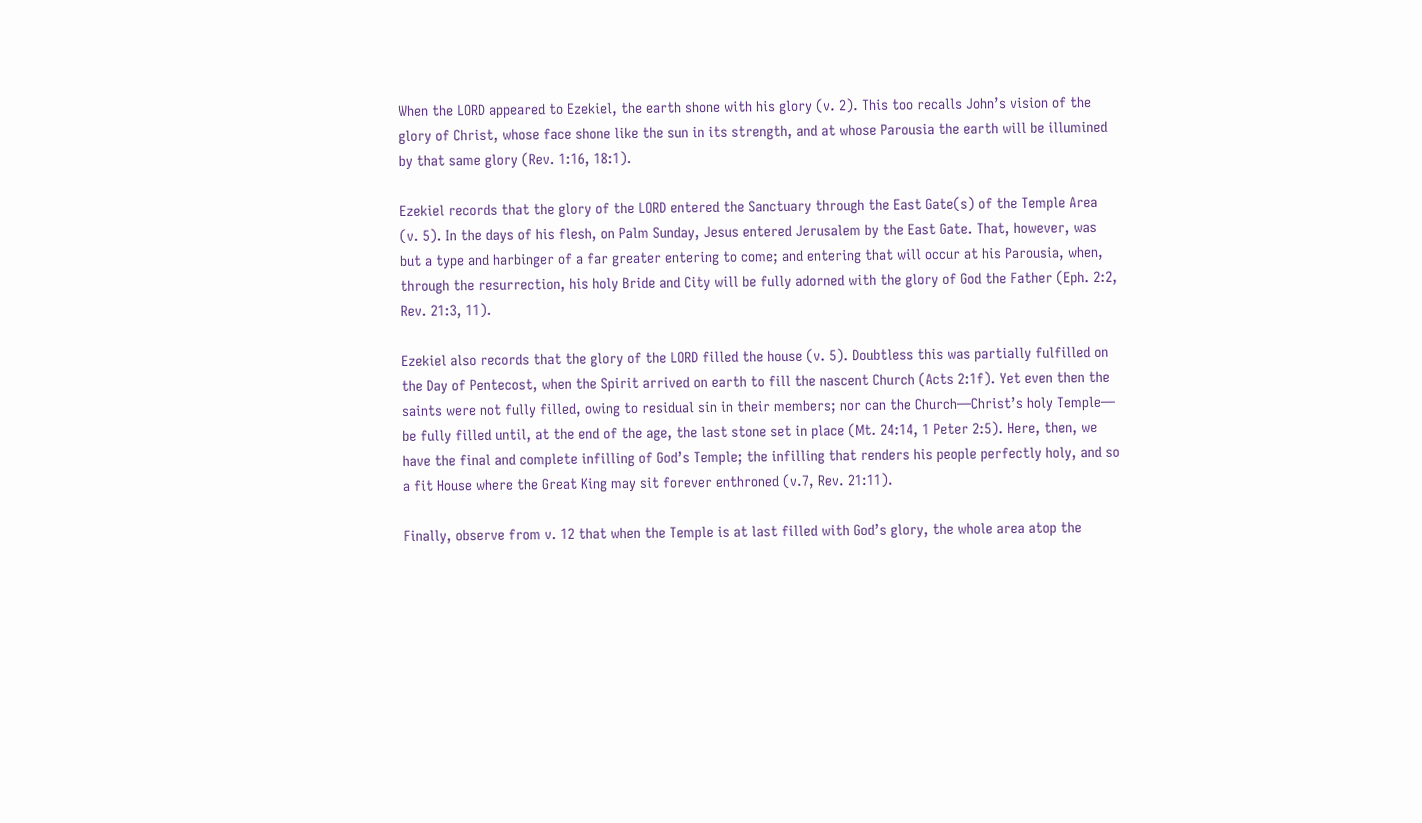When the LORD appeared to Ezekiel, the earth shone with his glory (v. 2). This too recalls John’s vision of the glory of Christ, whose face shone like the sun in its strength, and at whose Parousia the earth will be illumined by that same glory (Rev. 1:16, 18:1).

Ezekiel records that the glory of the LORD entered the Sanctuary through the East Gate(s) of the Temple Area (v. 5). In the days of his flesh, on Palm Sunday, Jesus entered Jerusalem by the East Gate. That, however, was but a type and harbinger of a far greater entering to come; and entering that will occur at his Parousia, when, through the resurrection, his holy Bride and City will be fully adorned with the glory of God the Father (Eph. 2:2, Rev. 21:3, 11).

Ezekiel also records that the glory of the LORD filled the house (v. 5). Doubtless this was partially fulfilled on the Day of Pentecost, when the Spirit arrived on earth to fill the nascent Church (Acts 2:1f). Yet even then the saints were not fully filled, owing to residual sin in their members; nor can the Church—Christ’s holy Temple— be fully filled until, at the end of the age, the last stone set in place (Mt. 24:14, 1 Peter 2:5). Here, then, we have the final and complete infilling of God’s Temple; the infilling that renders his people perfectly holy, and so a fit House where the Great King may sit forever enthroned (v.7, Rev. 21:11).

Finally, observe from v. 12 that when the Temple is at last filled with God’s glory, the whole area atop the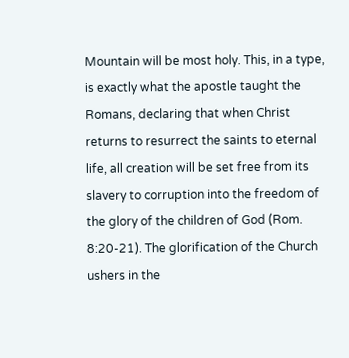Mountain will be most holy. This, in a type, is exactly what the apostle taught the Romans, declaring that when Christ returns to resurrect the saints to eternal life, all creation will be set free from its slavery to corruption into the freedom of the glory of the children of God (Rom. 8:20-21). The glorification of the Church ushers in the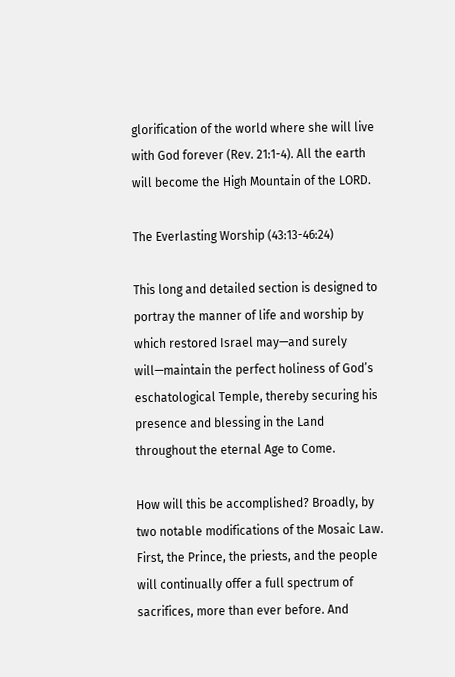glorification of the world where she will live with God forever (Rev. 21:1-4). All the earth will become the High Mountain of the LORD.

The Everlasting Worship (43:13-46:24)

This long and detailed section is designed to portray the manner of life and worship by which restored Israel may—and surely will—maintain the perfect holiness of God’s eschatological Temple, thereby securing his presence and blessing in the Land throughout the eternal Age to Come.

How will this be accomplished? Broadly, by two notable modifications of the Mosaic Law. First, the Prince, the priests, and the people will continually offer a full spectrum of sacrifices, more than ever before. And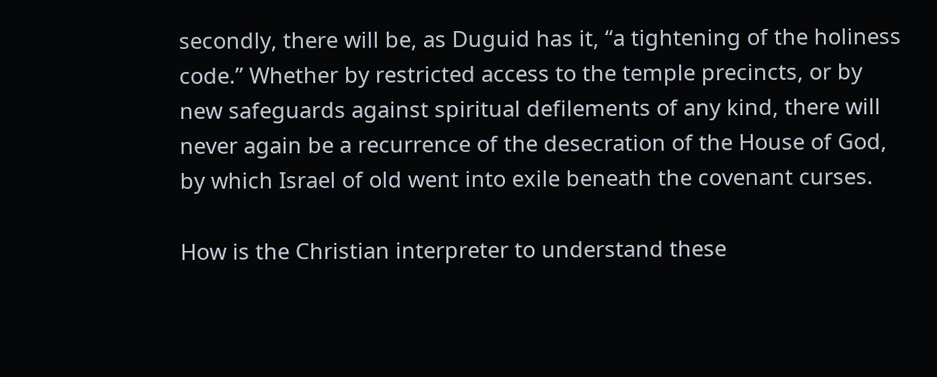secondly, there will be, as Duguid has it, “a tightening of the holiness code.” Whether by restricted access to the temple precincts, or by new safeguards against spiritual defilements of any kind, there will never again be a recurrence of the desecration of the House of God, by which Israel of old went into exile beneath the covenant curses.

How is the Christian interpreter to understand these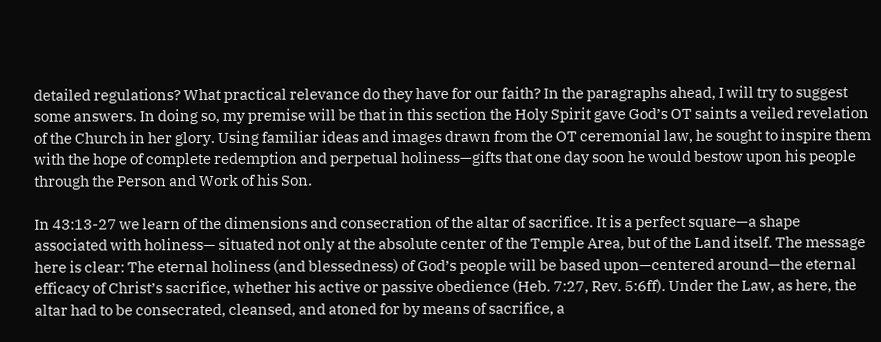detailed regulations? What practical relevance do they have for our faith? In the paragraphs ahead, I will try to suggest some answers. In doing so, my premise will be that in this section the Holy Spirit gave God’s OT saints a veiled revelation of the Church in her glory. Using familiar ideas and images drawn from the OT ceremonial law, he sought to inspire them with the hope of complete redemption and perpetual holiness—gifts that one day soon he would bestow upon his people through the Person and Work of his Son.

In 43:13-27 we learn of the dimensions and consecration of the altar of sacrifice. It is a perfect square—a shape associated with holiness— situated not only at the absolute center of the Temple Area, but of the Land itself. The message here is clear: The eternal holiness (and blessedness) of God’s people will be based upon—centered around—the eternal efficacy of Christ’s sacrifice, whether his active or passive obedience (Heb. 7:27, Rev. 5:6ff). Under the Law, as here, the altar had to be consecrated, cleansed, and atoned for by means of sacrifice, a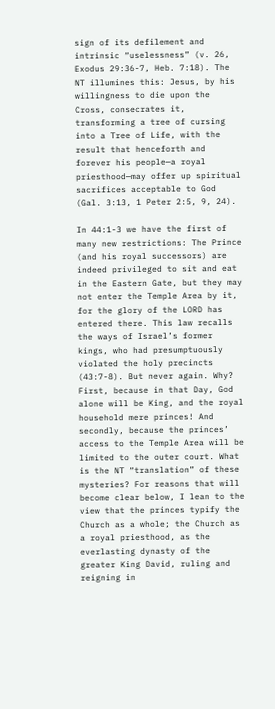sign of its defilement and intrinsic “uselessness” (v. 26, Exodus 29:36-7, Heb. 7:18). The NT illumines this: Jesus, by his willingness to die upon the Cross, consecrates it, transforming a tree of cursing into a Tree of Life, with the result that henceforth and forever his people—a royal priesthood—may offer up spiritual sacrifices acceptable to God (Gal. 3:13, 1 Peter 2:5, 9, 24).

In 44:1-3 we have the first of many new restrictions: The Prince (and his royal successors) are indeed privileged to sit and eat in the Eastern Gate, but they may not enter the Temple Area by it, for the glory of the LORD has entered there. This law recalls the ways of Israel’s former kings, who had presumptuously violated the holy precincts (43:7-8). But never again. Why? First, because in that Day, God alone will be King, and the royal household mere princes! And secondly, because the princes’ access to the Temple Area will be limited to the outer court. What is the NT “translation” of these mysteries? For reasons that will become clear below, I lean to the view that the princes typify the Church as a whole; the Church as a royal priesthood, as the everlasting dynasty of the greater King David, ruling and reigning in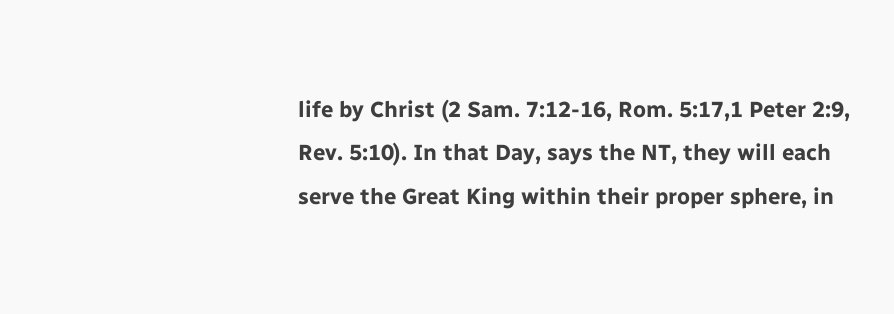life by Christ (2 Sam. 7:12-16, Rom. 5:17,1 Peter 2:9, Rev. 5:10). In that Day, says the NT, they will each serve the Great King within their proper sphere, in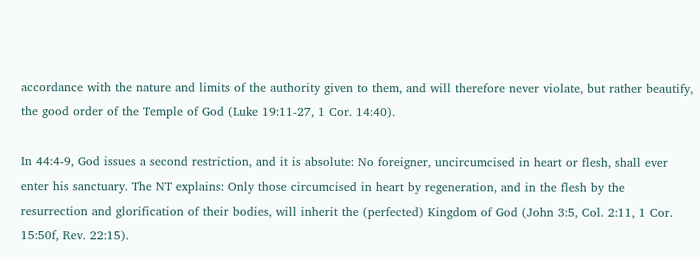accordance with the nature and limits of the authority given to them, and will therefore never violate, but rather beautify, the good order of the Temple of God (Luke 19:11-27, 1 Cor. 14:40).

In 44:4-9, God issues a second restriction, and it is absolute: No foreigner, uncircumcised in heart or flesh, shall ever enter his sanctuary. The NT explains: Only those circumcised in heart by regeneration, and in the flesh by the resurrection and glorification of their bodies, will inherit the (perfected) Kingdom of God (John 3:5, Col. 2:11, 1 Cor. 15:50f, Rev. 22:15).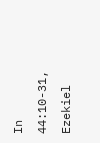In 44:10-31, Ezekiel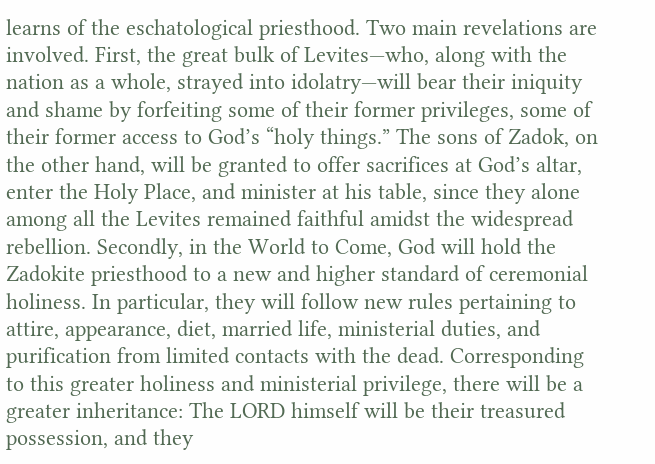learns of the eschatological priesthood. Two main revelations are involved. First, the great bulk of Levites—who, along with the nation as a whole, strayed into idolatry—will bear their iniquity and shame by forfeiting some of their former privileges, some of their former access to God’s “holy things.” The sons of Zadok, on the other hand, will be granted to offer sacrifices at God’s altar, enter the Holy Place, and minister at his table, since they alone among all the Levites remained faithful amidst the widespread rebellion. Secondly, in the World to Come, God will hold the Zadokite priesthood to a new and higher standard of ceremonial holiness. In particular, they will follow new rules pertaining to attire, appearance, diet, married life, ministerial duties, and purification from limited contacts with the dead. Corresponding to this greater holiness and ministerial privilege, there will be a greater inheritance: The LORD himself will be their treasured possession, and they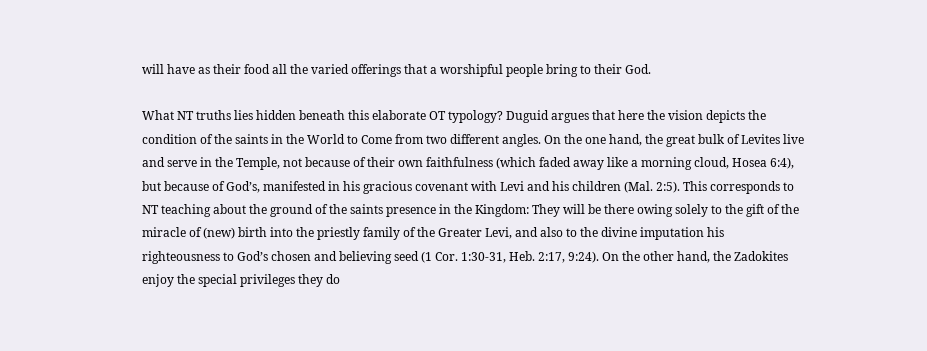will have as their food all the varied offerings that a worshipful people bring to their God.

What NT truths lies hidden beneath this elaborate OT typology? Duguid argues that here the vision depicts the condition of the saints in the World to Come from two different angles. On the one hand, the great bulk of Levites live and serve in the Temple, not because of their own faithfulness (which faded away like a morning cloud, Hosea 6:4), but because of God’s, manifested in his gracious covenant with Levi and his children (Mal. 2:5). This corresponds to NT teaching about the ground of the saints presence in the Kingdom: They will be there owing solely to the gift of the miracle of (new) birth into the priestly family of the Greater Levi, and also to the divine imputation his righteousness to God’s chosen and believing seed (1 Cor. 1:30-31, Heb. 2:17, 9:24). On the other hand, the Zadokites enjoy the special privileges they do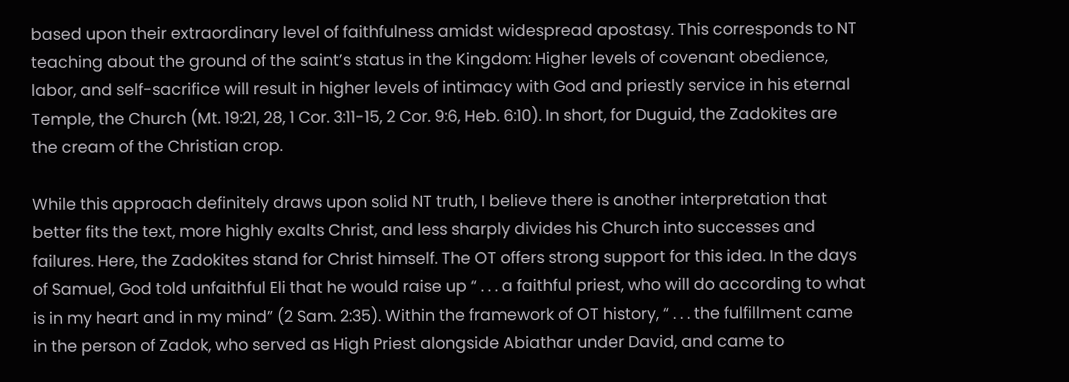based upon their extraordinary level of faithfulness amidst widespread apostasy. This corresponds to NT teaching about the ground of the saint’s status in the Kingdom: Higher levels of covenant obedience, labor, and self-sacrifice will result in higher levels of intimacy with God and priestly service in his eternal Temple, the Church (Mt. 19:21, 28, 1 Cor. 3:11-15, 2 Cor. 9:6, Heb. 6:10). In short, for Duguid, the Zadokites are the cream of the Christian crop.

While this approach definitely draws upon solid NT truth, I believe there is another interpretation that better fits the text, more highly exalts Christ, and less sharply divides his Church into successes and failures. Here, the Zadokites stand for Christ himself. The OT offers strong support for this idea. In the days of Samuel, God told unfaithful Eli that he would raise up “ . . . a faithful priest, who will do according to what is in my heart and in my mind” (2 Sam. 2:35). Within the framework of OT history, “ . . . the fulfillment came in the person of Zadok, who served as High Priest alongside Abiathar under David, and came to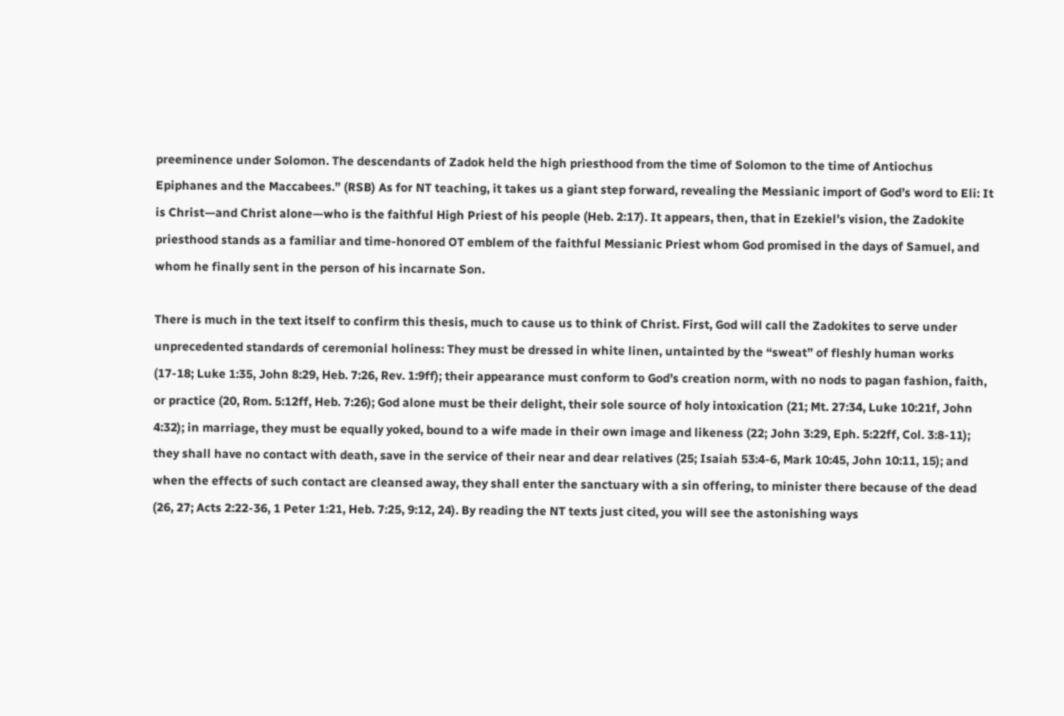preeminence under Solomon. The descendants of Zadok held the high priesthood from the time of Solomon to the time of Antiochus Epiphanes and the Maccabees.” (RSB) As for NT teaching, it takes us a giant step forward, revealing the Messianic import of God’s word to Eli: It is Christ—and Christ alone—who is the faithful High Priest of his people (Heb. 2:17). It appears, then, that in Ezekiel’s vision, the Zadokite priesthood stands as a familiar and time-honored OT emblem of the faithful Messianic Priest whom God promised in the days of Samuel, and whom he finally sent in the person of his incarnate Son.

There is much in the text itself to confirm this thesis, much to cause us to think of Christ. First, God will call the Zadokites to serve under unprecedented standards of ceremonial holiness: They must be dressed in white linen, untainted by the “sweat” of fleshly human works (17-18; Luke 1:35, John 8:29, Heb. 7:26, Rev. 1:9ff); their appearance must conform to God’s creation norm, with no nods to pagan fashion, faith, or practice (20, Rom. 5:12ff, Heb. 7:26); God alone must be their delight, their sole source of holy intoxication (21; Mt. 27:34, Luke 10:21f, John 4:32); in marriage, they must be equally yoked, bound to a wife made in their own image and likeness (22; John 3:29, Eph. 5:22ff, Col. 3:8-11); they shall have no contact with death, save in the service of their near and dear relatives (25; Isaiah 53:4-6, Mark 10:45, John 10:11, 15); and when the effects of such contact are cleansed away, they shall enter the sanctuary with a sin offering, to minister there because of the dead (26, 27; Acts 2:22-36, 1 Peter 1:21, Heb. 7:25, 9:12, 24). By reading the NT texts just cited, you will see the astonishing ways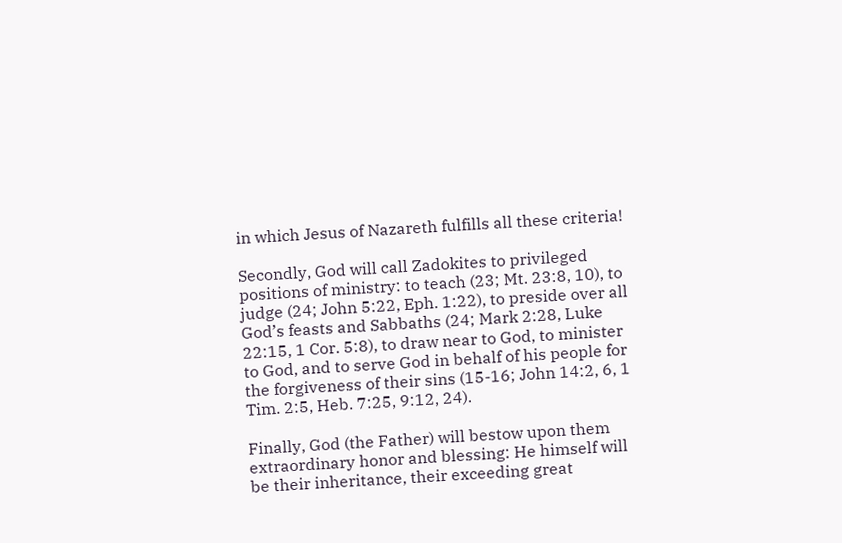in which Jesus of Nazareth fulfills all these criteria!

Secondly, God will call Zadokites to privileged positions of ministry: to teach (23; Mt. 23:8, 10), to judge (24; John 5:22, Eph. 1:22), to preside over all God’s feasts and Sabbaths (24; Mark 2:28, Luke 22:15, 1 Cor. 5:8), to draw near to God, to minister to God, and to serve God in behalf of his people for the forgiveness of their sins (15-16; John 14:2, 6, 1 Tim. 2:5, Heb. 7:25, 9:12, 24).

Finally, God (the Father) will bestow upon them extraordinary honor and blessing: He himself will be their inheritance, their exceeding great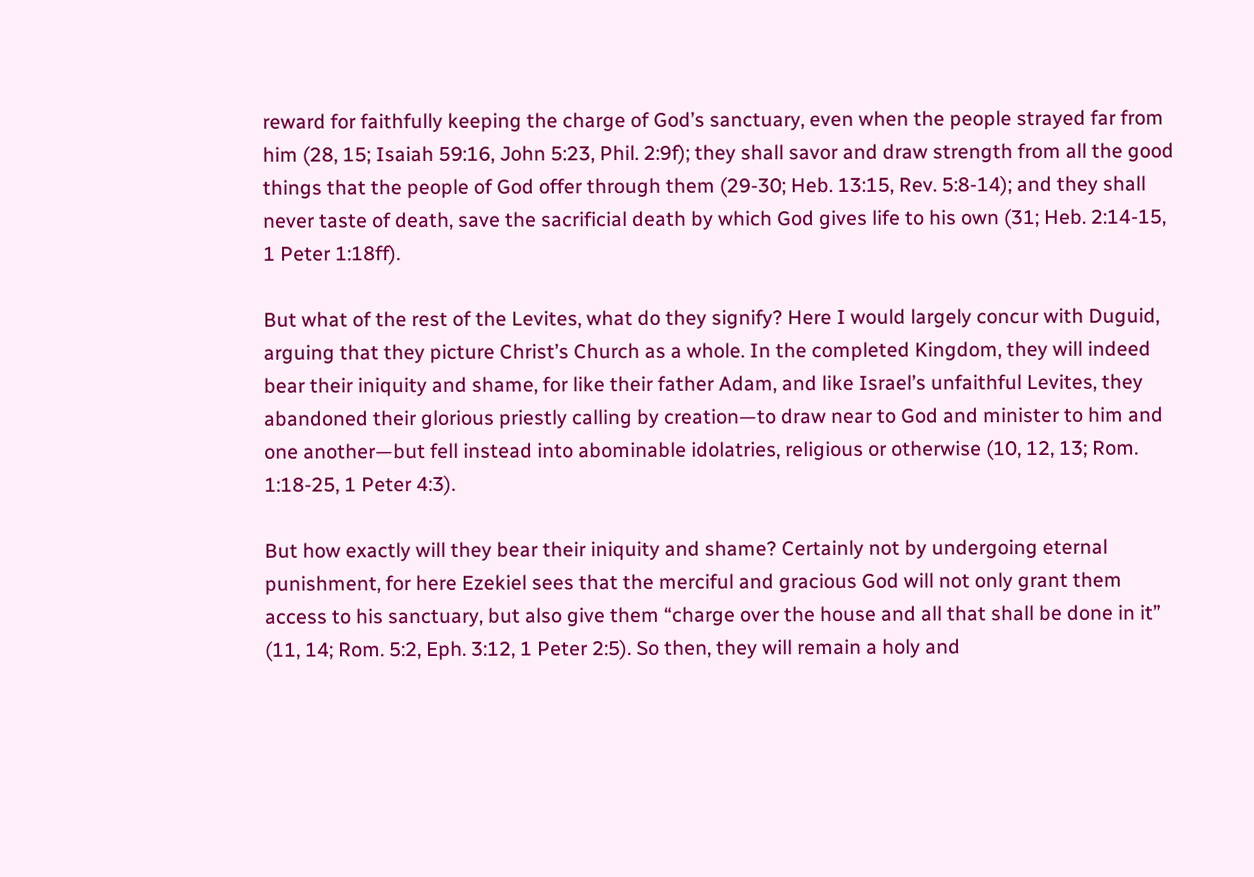reward for faithfully keeping the charge of God’s sanctuary, even when the people strayed far from him (28, 15; Isaiah 59:16, John 5:23, Phil. 2:9f); they shall savor and draw strength from all the good things that the people of God offer through them (29-30; Heb. 13:15, Rev. 5:8-14); and they shall never taste of death, save the sacrificial death by which God gives life to his own (31; Heb. 2:14-15, 1 Peter 1:18ff).

But what of the rest of the Levites, what do they signify? Here I would largely concur with Duguid, arguing that they picture Christ’s Church as a whole. In the completed Kingdom, they will indeed bear their iniquity and shame, for like their father Adam, and like Israel’s unfaithful Levites, they abandoned their glorious priestly calling by creation—to draw near to God and minister to him and one another—but fell instead into abominable idolatries, religious or otherwise (10, 12, 13; Rom. 1:18-25, 1 Peter 4:3).

But how exactly will they bear their iniquity and shame? Certainly not by undergoing eternal punishment, for here Ezekiel sees that the merciful and gracious God will not only grant them access to his sanctuary, but also give them “charge over the house and all that shall be done in it” (11, 14; Rom. 5:2, Eph. 3:12, 1 Peter 2:5). So then, they will remain a holy and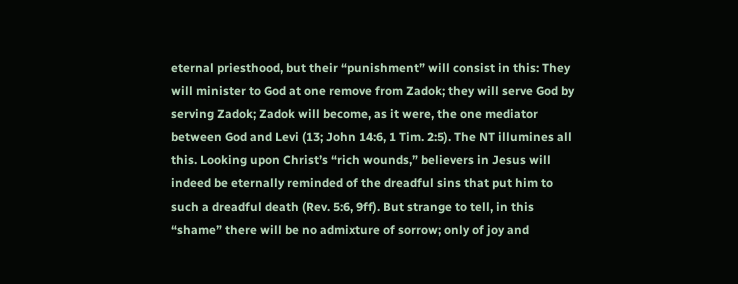eternal priesthood, but their “punishment” will consist in this: They will minister to God at one remove from Zadok; they will serve God by serving Zadok; Zadok will become, as it were, the one mediator between God and Levi (13; John 14:6, 1 Tim. 2:5). The NT illumines all this. Looking upon Christ’s “rich wounds,” believers in Jesus will indeed be eternally reminded of the dreadful sins that put him to such a dreadful death (Rev. 5:6, 9ff). But strange to tell, in this “shame” there will be no admixture of sorrow; only of joy and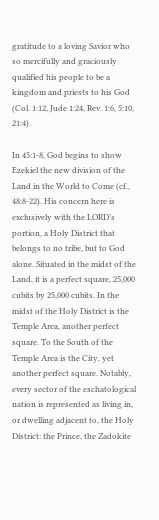gratitude to a loving Savior who so mercifully and graciously qualified his people to be a kingdom and priests to his God (Col. 1:12, Jude 1:24, Rev. 1:6, 5:10, 21:4).

In 45:1-8, God begins to show Ezekiel the new division of the Land in the World to Come (cf., 48:8-22). His concern here is exclusively with the LORD’s portion, a Holy District that belongs to no tribe, but to God alone. Situated in the midst of the Land, it is a perfect square, 25,000 cubits by 25,000 cubits. In the midst of the Holy District is the Temple Area, another perfect square. To the South of the Temple Area is the City, yet another perfect square. Notably, every sector of the eschatological nation is represented as living in, or dwelling adjacent to, the Holy District: the Prince, the Zadokite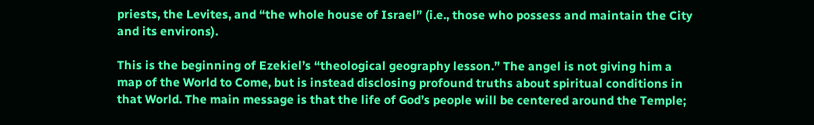priests, the Levites, and “the whole house of Israel” (i.e., those who possess and maintain the City and its environs).

This is the beginning of Ezekiel’s “theological geography lesson.” The angel is not giving him a map of the World to Come, but is instead disclosing profound truths about spiritual conditions in that World. The main message is that the life of God’s people will be centered around the Temple;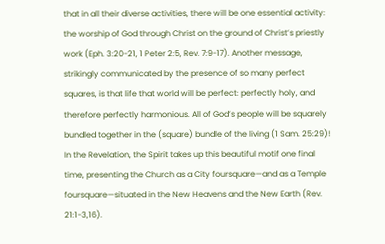that in all their diverse activities, there will be one essential activity: the worship of God through Christ on the ground of Christ’s priestly work (Eph. 3:20-21, 1 Peter 2:5, Rev. 7:9-17). Another message, strikingly communicated by the presence of so many perfect squares, is that life that world will be perfect: perfectly holy, and therefore perfectly harmonious. All of God’s people will be squarely bundled together in the (square) bundle of the living (1 Sam. 25:29)! In the Revelation, the Spirit takes up this beautiful motif one final time, presenting the Church as a City foursquare—and as a Temple foursquare—situated in the New Heavens and the New Earth (Rev. 21:1-3,16).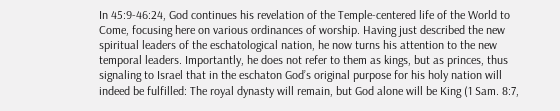In 45:9-46:24, God continues his revelation of the Temple-centered life of the World to Come, focusing here on various ordinances of worship. Having just described the new spiritual leaders of the eschatological nation, he now turns his attention to the new temporal leaders. Importantly, he does not refer to them as kings, but as princes, thus signaling to Israel that in the eschaton God’s original purpose for his holy nation will indeed be fulfilled: The royal dynasty will remain, but God alone will be King (1 Sam. 8:7,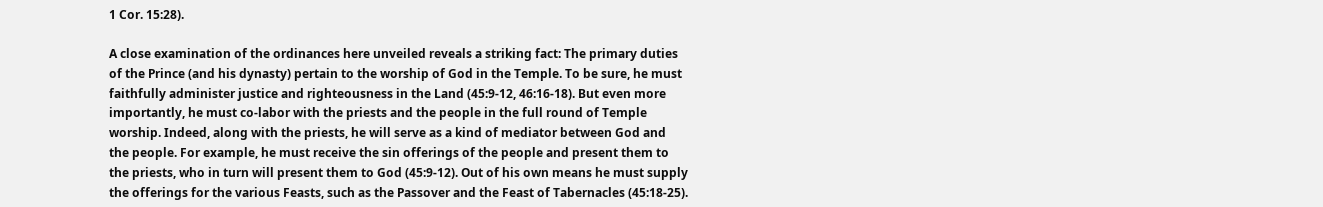1 Cor. 15:28).

A close examination of the ordinances here unveiled reveals a striking fact: The primary duties of the Prince (and his dynasty) pertain to the worship of God in the Temple. To be sure, he must faithfully administer justice and righteousness in the Land (45:9-12, 46:16-18). But even more importantly, he must co-labor with the priests and the people in the full round of Temple worship. Indeed, along with the priests, he will serve as a kind of mediator between God and the people. For example, he must receive the sin offerings of the people and present them to the priests, who in turn will present them to God (45:9-12). Out of his own means he must supply the offerings for the various Feasts, such as the Passover and the Feast of Tabernacles (45:18-25).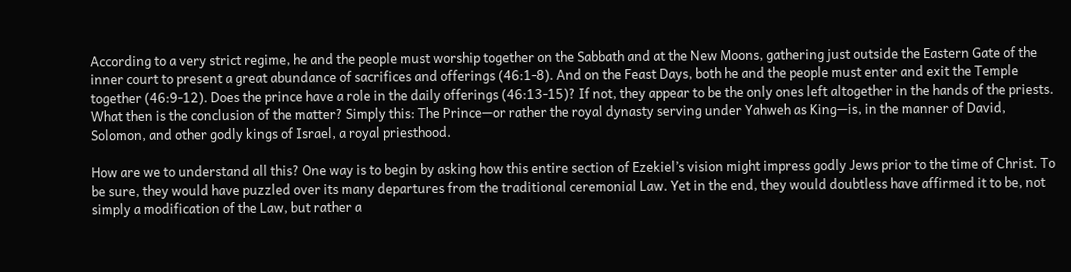According to a very strict regime, he and the people must worship together on the Sabbath and at the New Moons, gathering just outside the Eastern Gate of the inner court to present a great abundance of sacrifices and offerings (46:1-8). And on the Feast Days, both he and the people must enter and exit the Temple together (46:9-12). Does the prince have a role in the daily offerings (46:13-15)? If not, they appear to be the only ones left altogether in the hands of the priests. What then is the conclusion of the matter? Simply this: The Prince—or rather the royal dynasty serving under Yahweh as King—is, in the manner of David, Solomon, and other godly kings of Israel, a royal priesthood.

How are we to understand all this? One way is to begin by asking how this entire section of Ezekiel’s vision might impress godly Jews prior to the time of Christ. To be sure, they would have puzzled over its many departures from the traditional ceremonial Law. Yet in the end, they would doubtless have affirmed it to be, not simply a modification of the Law, but rather a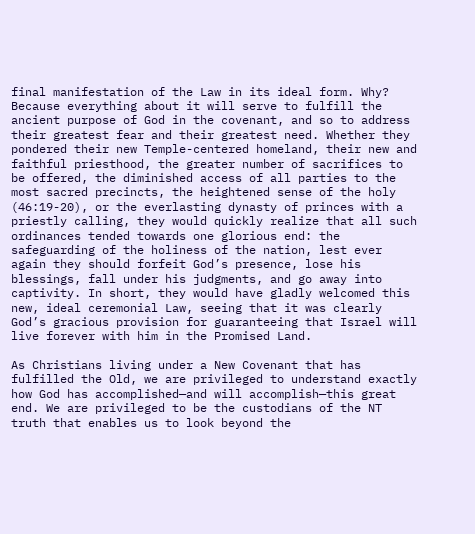final manifestation of the Law in its ideal form. Why? Because everything about it will serve to fulfill the ancient purpose of God in the covenant, and so to address their greatest fear and their greatest need. Whether they pondered their new Temple-centered homeland, their new and faithful priesthood, the greater number of sacrifices to be offered, the diminished access of all parties to the most sacred precincts, the heightened sense of the holy (46:19-20), or the everlasting dynasty of princes with a priestly calling, they would quickly realize that all such ordinances tended towards one glorious end: the safeguarding of the holiness of the nation, lest ever again they should forfeit God’s presence, lose his blessings, fall under his judgments, and go away into captivity. In short, they would have gladly welcomed this new, ideal ceremonial Law, seeing that it was clearly God’s gracious provision for guaranteeing that Israel will live forever with him in the Promised Land.

As Christians living under a New Covenant that has fulfilled the Old, we are privileged to understand exactly how God has accomplished—and will accomplish—this great end. We are privileged to be the custodians of the NT truth that enables us to look beyond the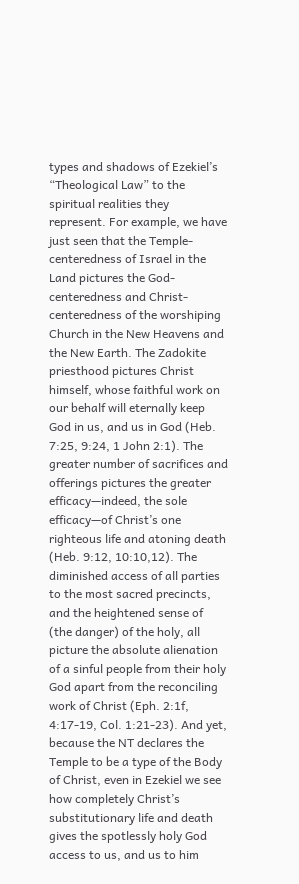types and shadows of Ezekiel’s “Theological Law” to the spiritual realities they represent. For example, we have just seen that the Temple-centeredness of Israel in the Land pictures the God-centeredness and Christ-centeredness of the worshiping Church in the New Heavens and the New Earth. The Zadokite priesthood pictures Christ himself, whose faithful work on our behalf will eternally keep God in us, and us in God (Heb. 7:25, 9:24, 1 John 2:1). The greater number of sacrifices and offerings pictures the greater efficacy—indeed, the sole efficacy—of Christ’s one righteous life and atoning death (Heb. 9:12, 10:10,12). The diminished access of all parties to the most sacred precincts, and the heightened sense of (the danger) of the holy, all picture the absolute alienation of a sinful people from their holy God apart from the reconciling work of Christ (Eph. 2:1f, 4:17-19, Col. 1:21-23). And yet, because the NT declares the Temple to be a type of the Body of Christ, even in Ezekiel we see how completely Christ’s substitutionary life and death gives the spotlessly holy God access to us, and us to him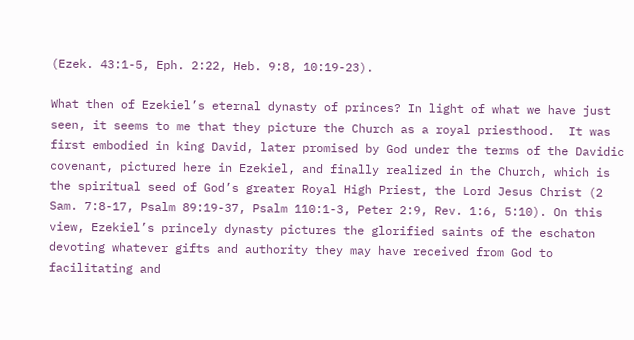(Ezek. 43:1-5, Eph. 2:22, Heb. 9:8, 10:19-23).

What then of Ezekiel’s eternal dynasty of princes? In light of what we have just seen, it seems to me that they picture the Church as a royal priesthood.  It was first embodied in king David, later promised by God under the terms of the Davidic covenant, pictured here in Ezekiel, and finally realized in the Church, which is the spiritual seed of God’s greater Royal High Priest, the Lord Jesus Christ (2 Sam. 7:8-17, Psalm 89:19-37, Psalm 110:1-3, Peter 2:9, Rev. 1:6, 5:10). On this view, Ezekiel’s princely dynasty pictures the glorified saints of the eschaton devoting whatever gifts and authority they may have received from God to facilitating and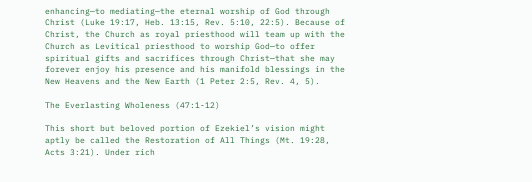enhancing—to mediating—the eternal worship of God through Christ (Luke 19:17, Heb. 13:15, Rev. 5:10, 22:5). Because of Christ, the Church as royal priesthood will team up with the Church as Levitical priesthood to worship God—to offer spiritual gifts and sacrifices through Christ—that she may forever enjoy his presence and his manifold blessings in the New Heavens and the New Earth (1 Peter 2:5, Rev. 4, 5).

The Everlasting Wholeness (47:1-12)

This short but beloved portion of Ezekiel’s vision might aptly be called the Restoration of All Things (Mt. 19:28, Acts 3:21). Under rich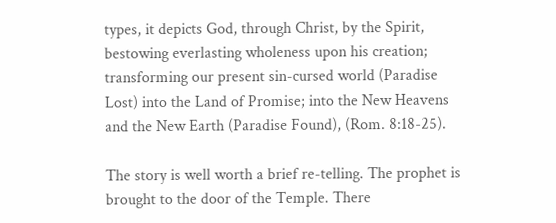types, it depicts God, through Christ, by the Spirit, bestowing everlasting wholeness upon his creation; transforming our present sin-cursed world (Paradise Lost) into the Land of Promise; into the New Heavens and the New Earth (Paradise Found), (Rom. 8:18-25).

The story is well worth a brief re-telling. The prophet is brought to the door of the Temple. There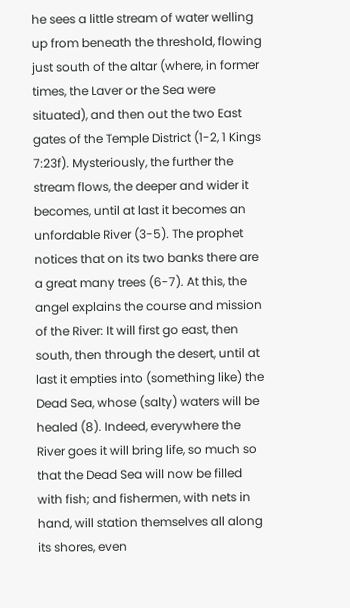he sees a little stream of water welling up from beneath the threshold, flowing just south of the altar (where, in former times, the Laver or the Sea were situated), and then out the two East gates of the Temple District (1-2, 1 Kings 7:23f). Mysteriously, the further the stream flows, the deeper and wider it becomes, until at last it becomes an unfordable River (3-5). The prophet notices that on its two banks there are a great many trees (6-7). At this, the angel explains the course and mission of the River: It will first go east, then south, then through the desert, until at last it empties into (something like) the Dead Sea, whose (salty) waters will be healed (8). Indeed, everywhere the River goes it will bring life, so much so that the Dead Sea will now be filled with fish; and fishermen, with nets in hand, will station themselves all along its shores, even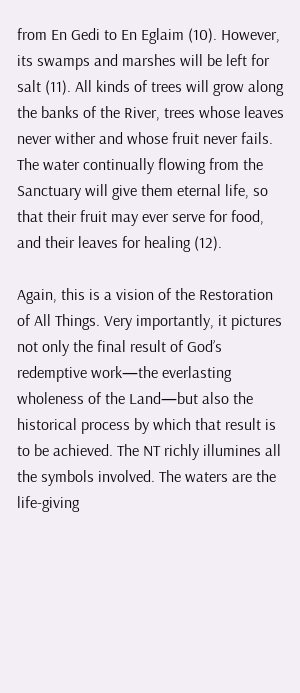from En Gedi to En Eglaim (10). However, its swamps and marshes will be left for salt (11). All kinds of trees will grow along the banks of the River, trees whose leaves never wither and whose fruit never fails. The water continually flowing from the Sanctuary will give them eternal life, so that their fruit may ever serve for food, and their leaves for healing (12).

Again, this is a vision of the Restoration of All Things. Very importantly, it pictures not only the final result of God’s redemptive work—the everlasting wholeness of the Land—but also the historical process by which that result is to be achieved. The NT richly illumines all the symbols involved. The waters are the life-giving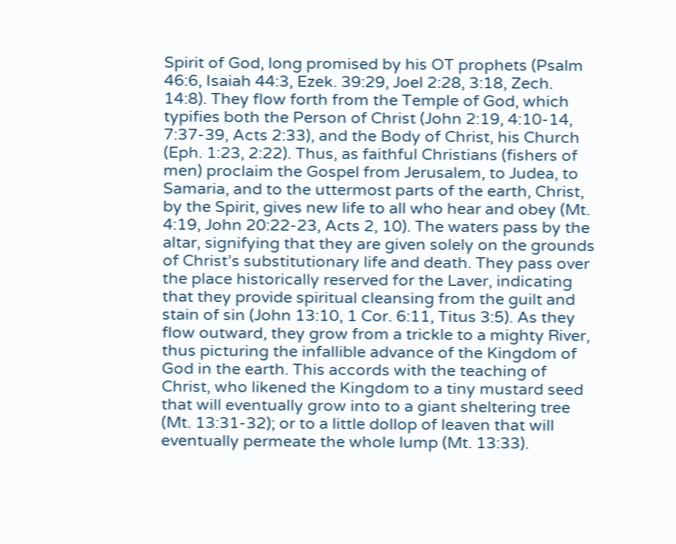Spirit of God, long promised by his OT prophets (Psalm 46:6, Isaiah 44:3, Ezek. 39:29, Joel 2:28, 3:18, Zech. 14:8). They flow forth from the Temple of God, which typifies both the Person of Christ (John 2:19, 4:10-14, 7:37-39, Acts 2:33), and the Body of Christ, his Church (Eph. 1:23, 2:22). Thus, as faithful Christians (fishers of men) proclaim the Gospel from Jerusalem, to Judea, to Samaria, and to the uttermost parts of the earth, Christ, by the Spirit, gives new life to all who hear and obey (Mt. 4:19, John 20:22-23, Acts 2, 10). The waters pass by the altar, signifying that they are given solely on the grounds of Christ’s substitutionary life and death. They pass over the place historically reserved for the Laver, indicating that they provide spiritual cleansing from the guilt and stain of sin (John 13:10, 1 Cor. 6:11, Titus 3:5). As they flow outward, they grow from a trickle to a mighty River, thus picturing the infallible advance of the Kingdom of God in the earth. This accords with the teaching of Christ, who likened the Kingdom to a tiny mustard seed that will eventually grow into to a giant sheltering tree (Mt. 13:31-32); or to a little dollop of leaven that will eventually permeate the whole lump (Mt. 13:33).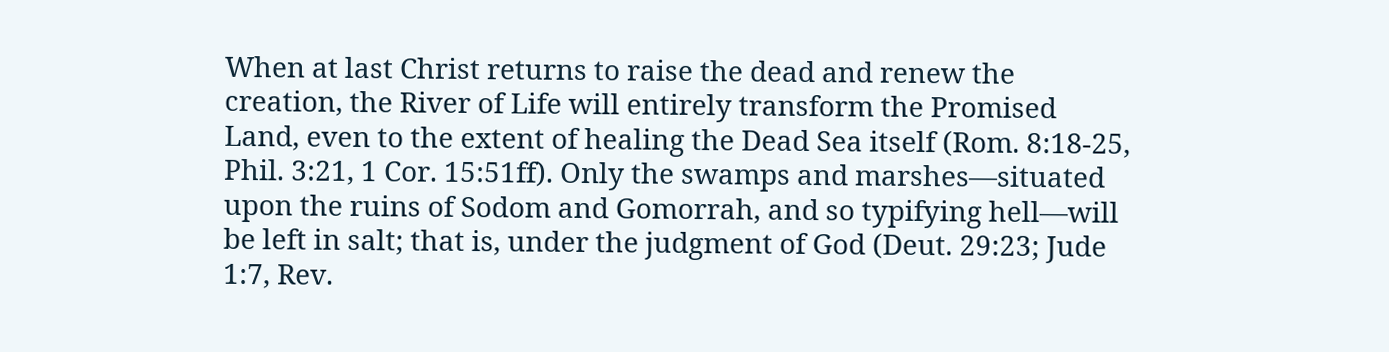When at last Christ returns to raise the dead and renew the creation, the River of Life will entirely transform the Promised Land, even to the extent of healing the Dead Sea itself (Rom. 8:18-25, Phil. 3:21, 1 Cor. 15:51ff). Only the swamps and marshes—situated upon the ruins of Sodom and Gomorrah, and so typifying hell—will be left in salt; that is, under the judgment of God (Deut. 29:23; Jude 1:7, Rev.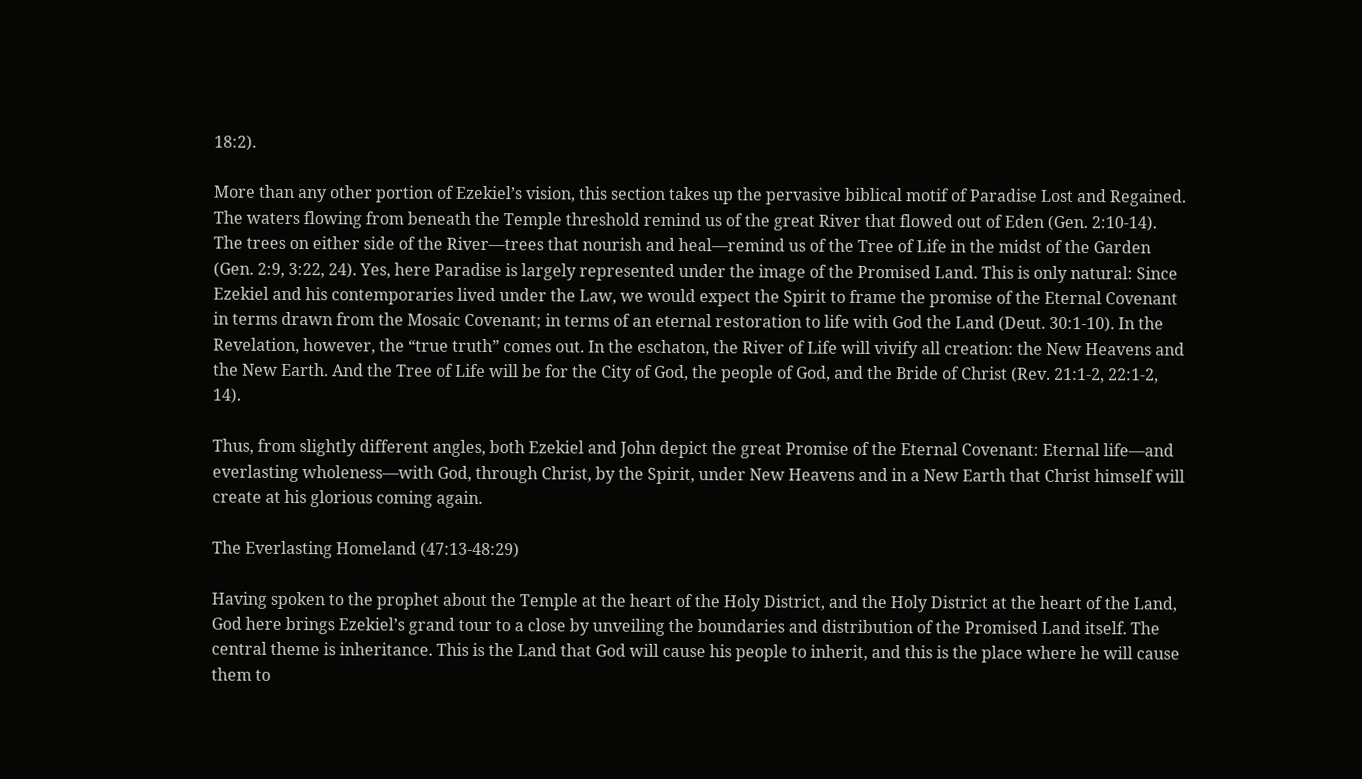18:2).

More than any other portion of Ezekiel’s vision, this section takes up the pervasive biblical motif of Paradise Lost and Regained. The waters flowing from beneath the Temple threshold remind us of the great River that flowed out of Eden (Gen. 2:10-14). The trees on either side of the River—trees that nourish and heal—remind us of the Tree of Life in the midst of the Garden (Gen. 2:9, 3:22, 24). Yes, here Paradise is largely represented under the image of the Promised Land. This is only natural: Since Ezekiel and his contemporaries lived under the Law, we would expect the Spirit to frame the promise of the Eternal Covenant in terms drawn from the Mosaic Covenant; in terms of an eternal restoration to life with God the Land (Deut. 30:1-10). In the Revelation, however, the “true truth” comes out. In the eschaton, the River of Life will vivify all creation: the New Heavens and the New Earth. And the Tree of Life will be for the City of God, the people of God, and the Bride of Christ (Rev. 21:1-2, 22:1-2, 14).

Thus, from slightly different angles, both Ezekiel and John depict the great Promise of the Eternal Covenant: Eternal life—and everlasting wholeness—with God, through Christ, by the Spirit, under New Heavens and in a New Earth that Christ himself will create at his glorious coming again.

The Everlasting Homeland (47:13-48:29)

Having spoken to the prophet about the Temple at the heart of the Holy District, and the Holy District at the heart of the Land, God here brings Ezekiel’s grand tour to a close by unveiling the boundaries and distribution of the Promised Land itself. The central theme is inheritance. This is the Land that God will cause his people to inherit, and this is the place where he will cause them to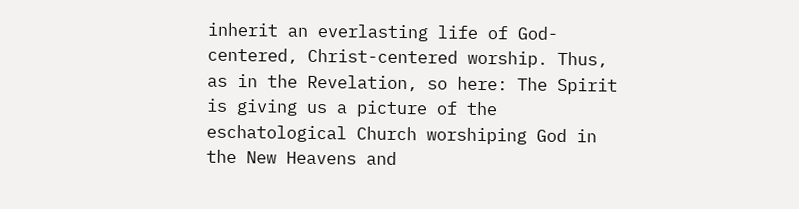inherit an everlasting life of God-centered, Christ-centered worship. Thus, as in the Revelation, so here: The Spirit is giving us a picture of the eschatological Church worshiping God in the New Heavens and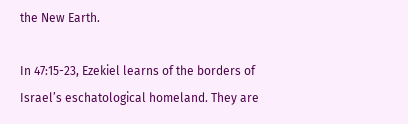the New Earth.

In 47:15-23, Ezekiel learns of the borders of Israel’s eschatological homeland. They are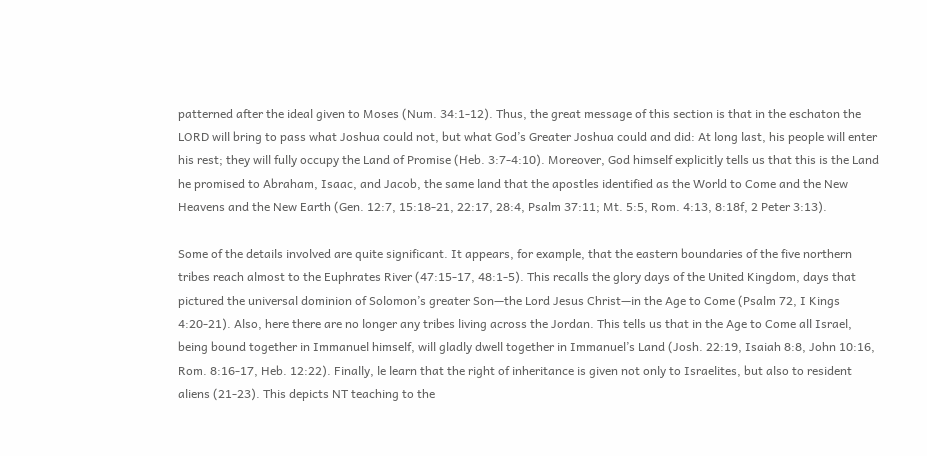patterned after the ideal given to Moses (Num. 34:1-12). Thus, the great message of this section is that in the eschaton the LORD will bring to pass what Joshua could not, but what God’s Greater Joshua could and did: At long last, his people will enter his rest; they will fully occupy the Land of Promise (Heb. 3:7-4:10). Moreover, God himself explicitly tells us that this is the Land he promised to Abraham, Isaac, and Jacob, the same land that the apostles identified as the World to Come and the New Heavens and the New Earth (Gen. 12:7, 15:18-21, 22:17, 28:4, Psalm 37:11; Mt. 5:5, Rom. 4:13, 8:18f, 2 Peter 3:13).

Some of the details involved are quite significant. It appears, for example, that the eastern boundaries of the five northern tribes reach almost to the Euphrates River (47:15-17, 48:1-5). This recalls the glory days of the United Kingdom, days that pictured the universal dominion of Solomon’s greater Son—the Lord Jesus Christ—in the Age to Come (Psalm 72, I Kings 4:20-21). Also, here there are no longer any tribes living across the Jordan. This tells us that in the Age to Come all Israel, being bound together in Immanuel himself, will gladly dwell together in Immanuel’s Land (Josh. 22:19, Isaiah 8:8, John 10:16, Rom. 8:16-17, Heb. 12:22). Finally, le learn that the right of inheritance is given not only to Israelites, but also to resident aliens (21-23). This depicts NT teaching to the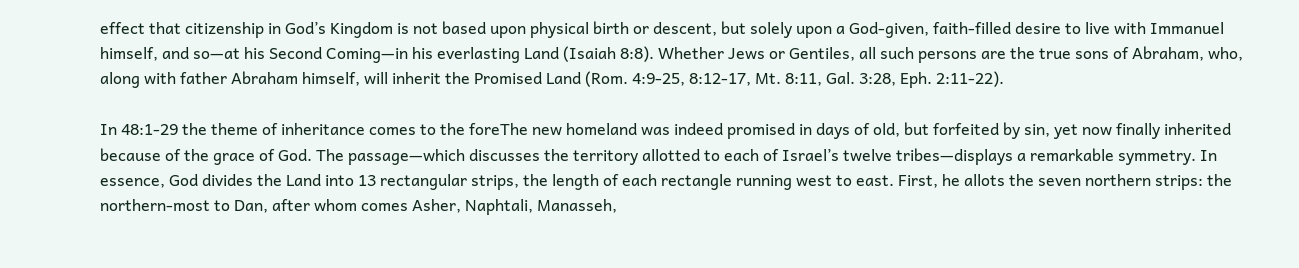effect that citizenship in God’s Kingdom is not based upon physical birth or descent, but solely upon a God-given, faith-filled desire to live with Immanuel himself, and so—at his Second Coming—in his everlasting Land (Isaiah 8:8). Whether Jews or Gentiles, all such persons are the true sons of Abraham, who, along with father Abraham himself, will inherit the Promised Land (Rom. 4:9-25, 8:12-17, Mt. 8:11, Gal. 3:28, Eph. 2:11-22).

In 48:1-29 the theme of inheritance comes to the foreThe new homeland was indeed promised in days of old, but forfeited by sin, yet now finally inherited because of the grace of God. The passage—which discusses the territory allotted to each of Israel’s twelve tribes—displays a remarkable symmetry. In essence, God divides the Land into 13 rectangular strips, the length of each rectangle running west to east. First, he allots the seven northern strips: the northern-most to Dan, after whom comes Asher, Naphtali, Manasseh,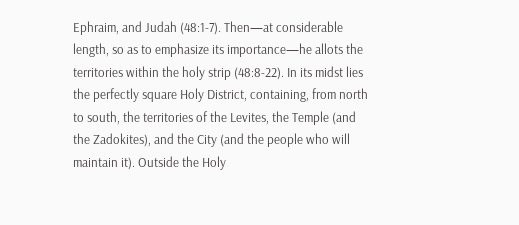Ephraim, and Judah (48:1-7). Then—at considerable length, so as to emphasize its importance—he allots the territories within the holy strip (48:8-22). In its midst lies the perfectly square Holy District, containing, from north to south, the territories of the Levites, the Temple (and the Zadokites), and the City (and the people who will maintain it). Outside the Holy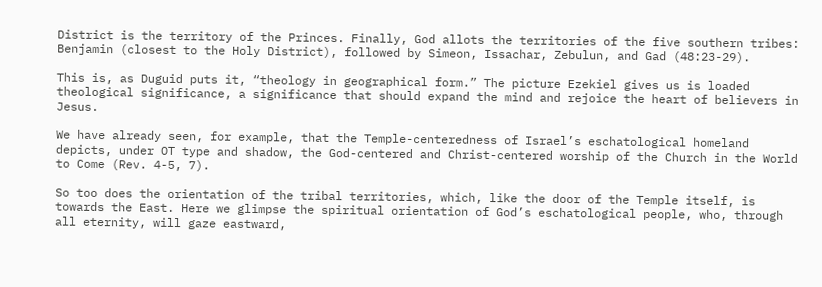District is the territory of the Princes. Finally, God allots the territories of the five southern tribes: Benjamin (closest to the Holy District), followed by Simeon, Issachar, Zebulun, and Gad (48:23-29).

This is, as Duguid puts it, “theology in geographical form.” The picture Ezekiel gives us is loaded theological significance, a significance that should expand the mind and rejoice the heart of believers in Jesus.

We have already seen, for example, that the Temple-centeredness of Israel’s eschatological homeland depicts, under OT type and shadow, the God-centered and Christ-centered worship of the Church in the World to Come (Rev. 4-5, 7).

So too does the orientation of the tribal territories, which, like the door of the Temple itself, is towards the East. Here we glimpse the spiritual orientation of God’s eschatological people, who, through all eternity, will gaze eastward,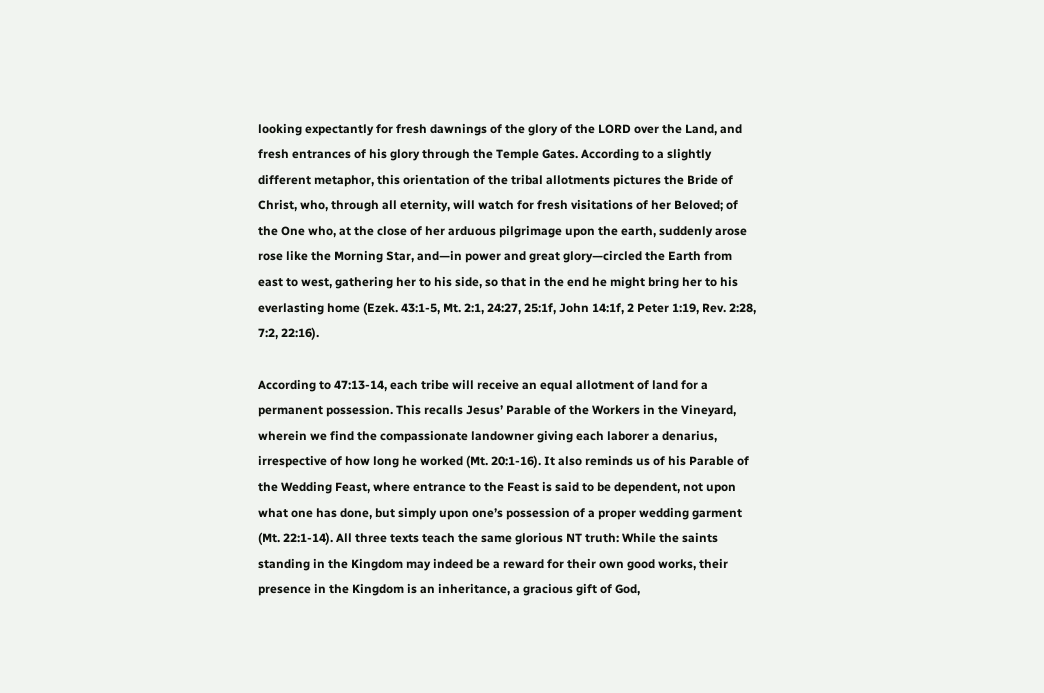looking expectantly for fresh dawnings of the glory of the LORD over the Land, and fresh entrances of his glory through the Temple Gates. According to a slightly different metaphor, this orientation of the tribal allotments pictures the Bride of Christ, who, through all eternity, will watch for fresh visitations of her Beloved; of the One who, at the close of her arduous pilgrimage upon the earth, suddenly arose rose like the Morning Star, and—in power and great glory—circled the Earth from east to west, gathering her to his side, so that in the end he might bring her to his everlasting home (Ezek. 43:1-5, Mt. 2:1, 24:27, 25:1f, John 14:1f, 2 Peter 1:19, Rev. 2:28, 7:2, 22:16).

According to 47:13-14, each tribe will receive an equal allotment of land for a permanent possession. This recalls Jesus’ Parable of the Workers in the Vineyard, wherein we find the compassionate landowner giving each laborer a denarius, irrespective of how long he worked (Mt. 20:1-16). It also reminds us of his Parable of the Wedding Feast, where entrance to the Feast is said to be dependent, not upon what one has done, but simply upon one’s possession of a proper wedding garment (Mt. 22:1-14). All three texts teach the same glorious NT truth: While the saints standing in the Kingdom may indeed be a reward for their own good works, their presence in the Kingdom is an inheritance, a gracious gift of God,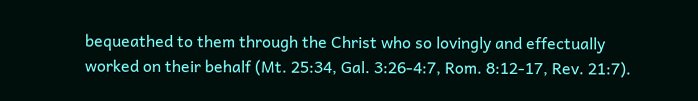bequeathed to them through the Christ who so lovingly and effectually worked on their behalf (Mt. 25:34, Gal. 3:26-4:7, Rom. 8:12-17, Rev. 21:7).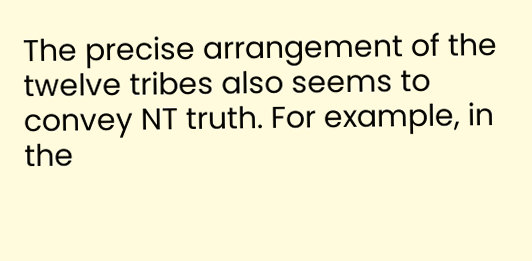The precise arrangement of the twelve tribes also seems to convey NT truth. For example, in the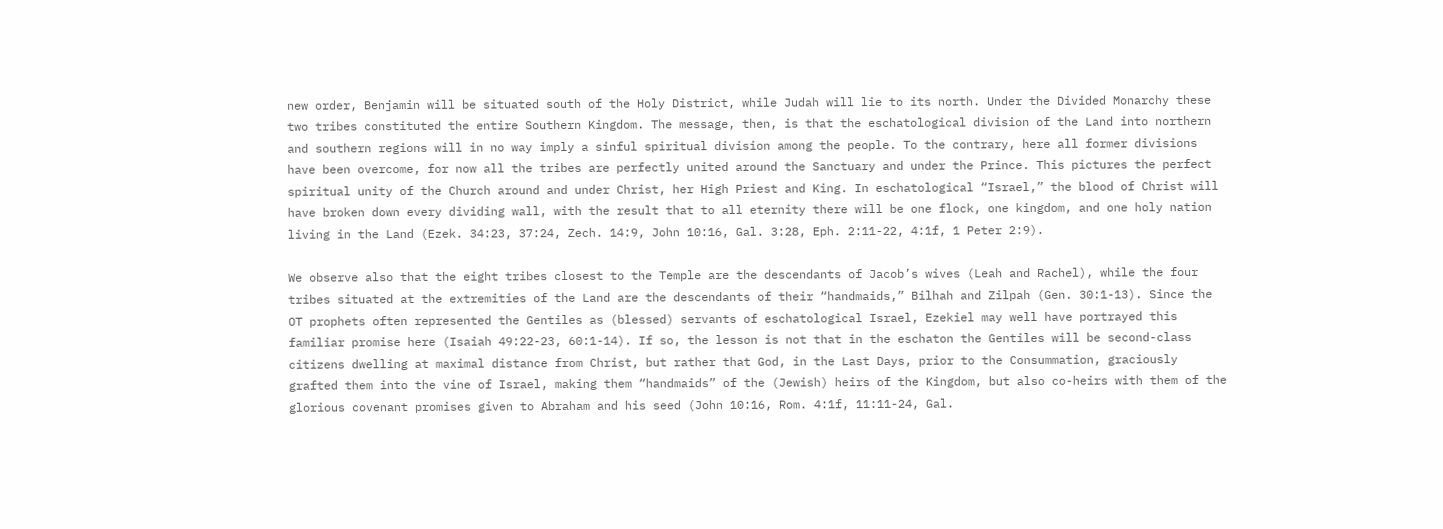new order, Benjamin will be situated south of the Holy District, while Judah will lie to its north. Under the Divided Monarchy these two tribes constituted the entire Southern Kingdom. The message, then, is that the eschatological division of the Land into northern and southern regions will in no way imply a sinful spiritual division among the people. To the contrary, here all former divisions have been overcome, for now all the tribes are perfectly united around the Sanctuary and under the Prince. This pictures the perfect spiritual unity of the Church around and under Christ, her High Priest and King. In eschatological “Israel,” the blood of Christ will have broken down every dividing wall, with the result that to all eternity there will be one flock, one kingdom, and one holy nation living in the Land (Ezek. 34:23, 37:24, Zech. 14:9, John 10:16, Gal. 3:28, Eph. 2:11-22, 4:1f, 1 Peter 2:9).

We observe also that the eight tribes closest to the Temple are the descendants of Jacob’s wives (Leah and Rachel), while the four tribes situated at the extremities of the Land are the descendants of their “handmaids,” Bilhah and Zilpah (Gen. 30:1-13). Since the OT prophets often represented the Gentiles as (blessed) servants of eschatological Israel, Ezekiel may well have portrayed this familiar promise here (Isaiah 49:22-23, 60:1-14). If so, the lesson is not that in the eschaton the Gentiles will be second-class citizens dwelling at maximal distance from Christ, but rather that God, in the Last Days, prior to the Consummation, graciously grafted them into the vine of Israel, making them “handmaids” of the (Jewish) heirs of the Kingdom, but also co-heirs with them of the glorious covenant promises given to Abraham and his seed (John 10:16, Rom. 4:1f, 11:11-24, Gal.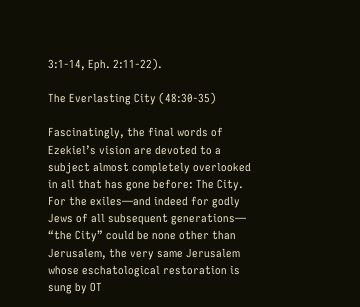3:1-14, Eph. 2:11-22).

The Everlasting City (48:30-35)

Fascinatingly, the final words of Ezekiel’s vision are devoted to a subject almost completely overlooked in all that has gone before: The City. For the exiles—and indeed for godly Jews of all subsequent generations— “the City” could be none other than Jerusalem, the very same Jerusalem whose eschatological restoration is sung by OT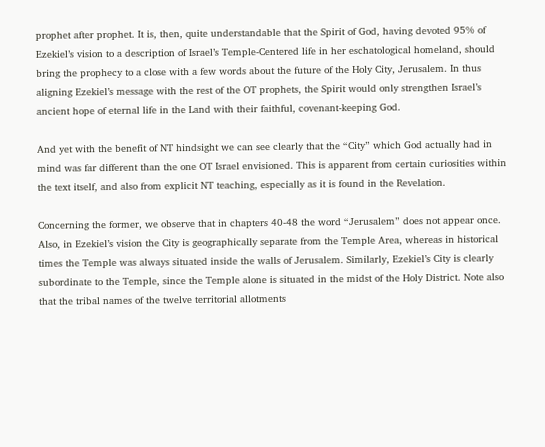prophet after prophet. It is, then, quite understandable that the Spirit of God, having devoted 95% of Ezekiel’s vision to a description of Israel’s Temple-Centered life in her eschatological homeland, should bring the prophecy to a close with a few words about the future of the Holy City, Jerusalem. In thus aligning Ezekiel’s message with the rest of the OT prophets, the Spirit would only strengthen Israel’s ancient hope of eternal life in the Land with their faithful, covenant-keeping God.

And yet with the benefit of NT hindsight we can see clearly that the “City” which God actually had in mind was far different than the one OT Israel envisioned. This is apparent from certain curiosities within the text itself, and also from explicit NT teaching, especially as it is found in the Revelation.

Concerning the former, we observe that in chapters 40-48 the word “Jerusalem” does not appear once. Also, in Ezekiel’s vision the City is geographically separate from the Temple Area, whereas in historical times the Temple was always situated inside the walls of Jerusalem. Similarly, Ezekiel’s City is clearly subordinate to the Temple, since the Temple alone is situated in the midst of the Holy District. Note also that the tribal names of the twelve territorial allotments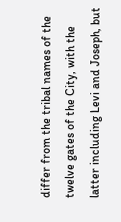differ from the tribal names of the twelve gates of the City, with the latter including Levi and Joseph, but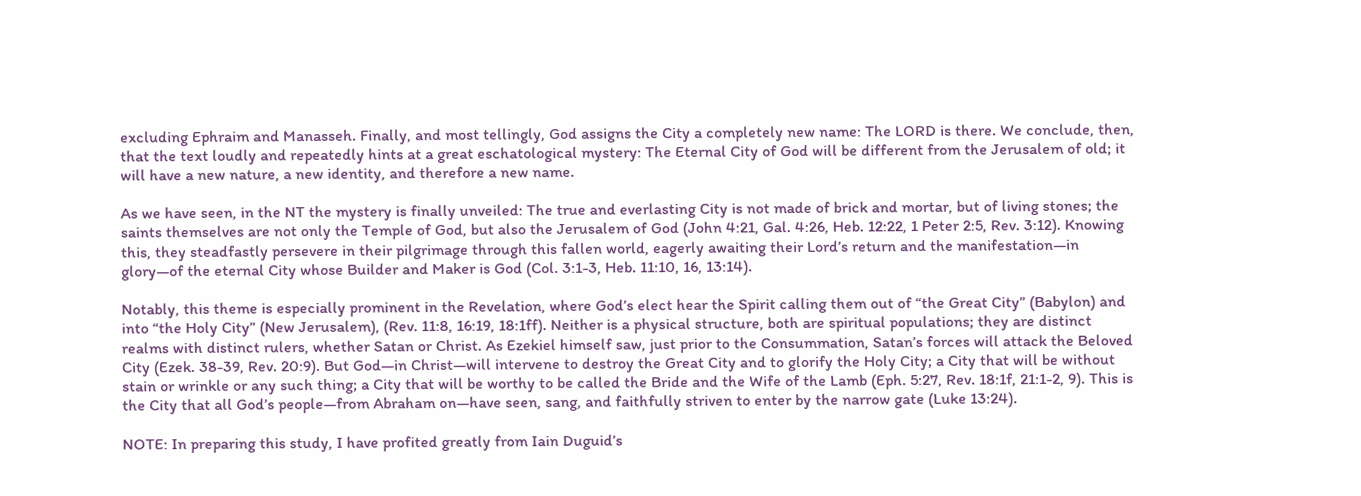excluding Ephraim and Manasseh. Finally, and most tellingly, God assigns the City a completely new name: The LORD is there. We conclude, then, that the text loudly and repeatedly hints at a great eschatological mystery: The Eternal City of God will be different from the Jerusalem of old; it will have a new nature, a new identity, and therefore a new name.

As we have seen, in the NT the mystery is finally unveiled: The true and everlasting City is not made of brick and mortar, but of living stones; the saints themselves are not only the Temple of God, but also the Jerusalem of God (John 4:21, Gal. 4:26, Heb. 12:22, 1 Peter 2:5, Rev. 3:12). Knowing this, they steadfastly persevere in their pilgrimage through this fallen world, eagerly awaiting their Lord’s return and the manifestation—in glory—of the eternal City whose Builder and Maker is God (Col. 3:1-3, Heb. 11:10, 16, 13:14).

Notably, this theme is especially prominent in the Revelation, where God’s elect hear the Spirit calling them out of “the Great City” (Babylon) and into “the Holy City” (New Jerusalem), (Rev. 11:8, 16:19, 18:1ff). Neither is a physical structure, both are spiritual populations; they are distinct realms with distinct rulers, whether Satan or Christ. As Ezekiel himself saw, just prior to the Consummation, Satan’s forces will attack the Beloved City (Ezek. 38-39, Rev. 20:9). But God—in Christ—will intervene to destroy the Great City and to glorify the Holy City; a City that will be without stain or wrinkle or any such thing; a City that will be worthy to be called the Bride and the Wife of the Lamb (Eph. 5:27, Rev. 18:1f, 21:1-2, 9). This is the City that all God’s people—from Abraham on—have seen, sang, and faithfully striven to enter by the narrow gate (Luke 13:24).

NOTE: In preparing this study, I have profited greatly from Iain Duguid’s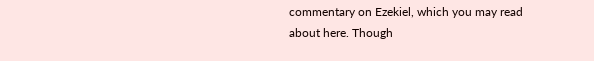commentary on Ezekiel, which you may read about here. Though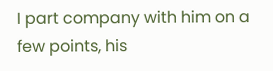I part company with him on a few points, his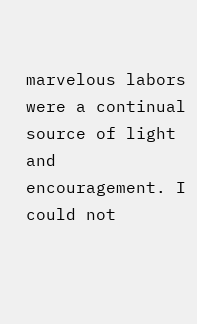marvelous labors were a continual source of light and encouragement. I could not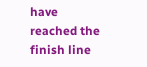have reached the finish line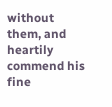without them, and heartily commend his fine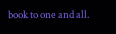book to one and all.